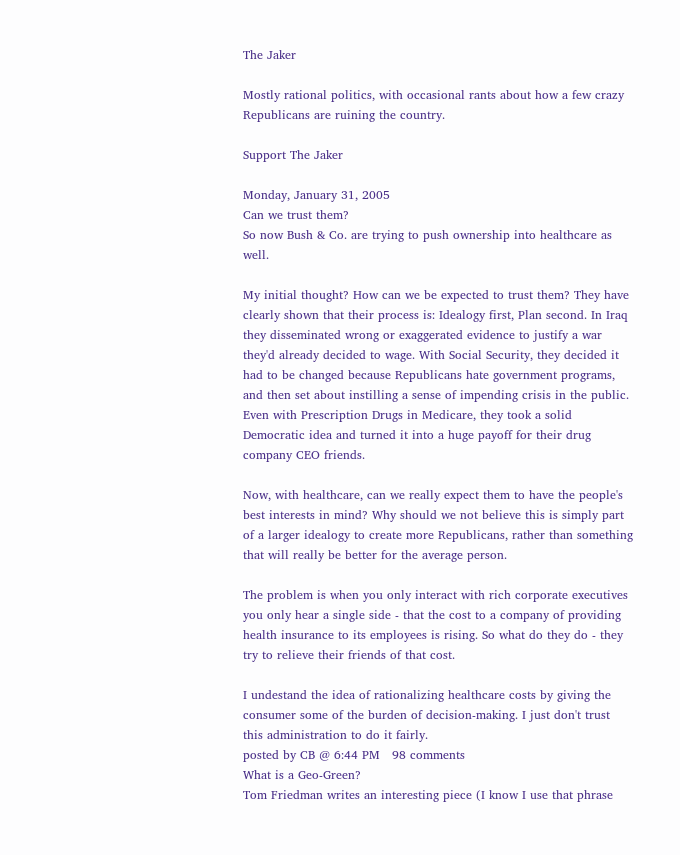The Jaker

Mostly rational politics, with occasional rants about how a few crazy Republicans are ruining the country.

Support The Jaker

Monday, January 31, 2005
Can we trust them?
So now Bush & Co. are trying to push ownership into healthcare as well.

My initial thought? How can we be expected to trust them? They have clearly shown that their process is: Idealogy first, Plan second. In Iraq they disseminated wrong or exaggerated evidence to justify a war they'd already decided to wage. With Social Security, they decided it had to be changed because Republicans hate government programs, and then set about instilling a sense of impending crisis in the public. Even with Prescription Drugs in Medicare, they took a solid Democratic idea and turned it into a huge payoff for their drug company CEO friends.

Now, with healthcare, can we really expect them to have the people's best interests in mind? Why should we not believe this is simply part of a larger idealogy to create more Republicans, rather than something that will really be better for the average person.

The problem is when you only interact with rich corporate executives you only hear a single side - that the cost to a company of providing health insurance to its employees is rising. So what do they do - they try to relieve their friends of that cost.

I undestand the idea of rationalizing healthcare costs by giving the consumer some of the burden of decision-making. I just don't trust this administration to do it fairly.
posted by CB @ 6:44 PM   98 comments
What is a Geo-Green?
Tom Friedman writes an interesting piece (I know I use that phrase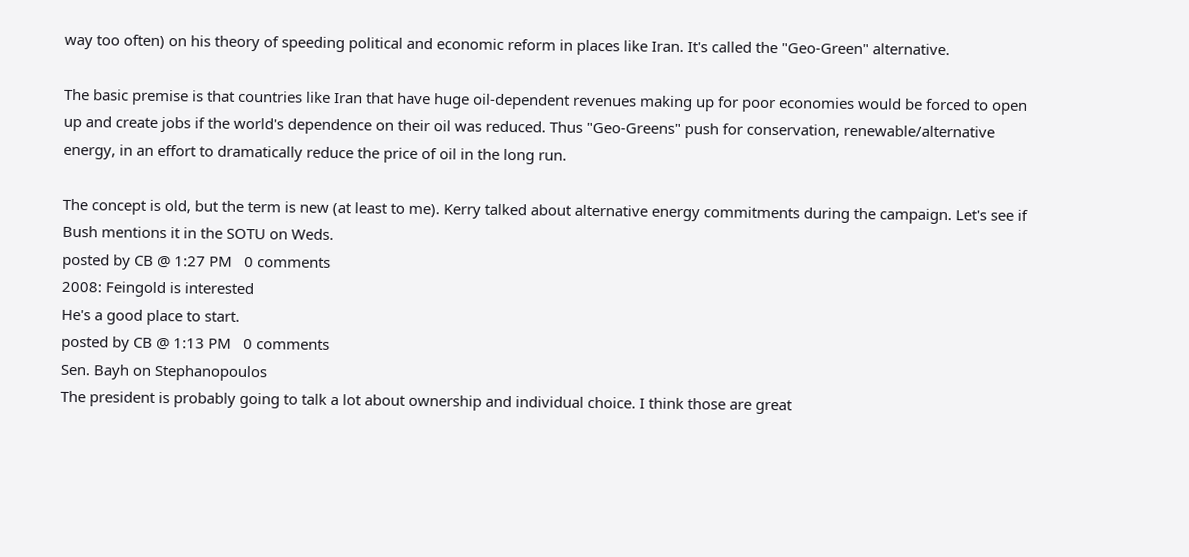way too often) on his theory of speeding political and economic reform in places like Iran. It's called the "Geo-Green" alternative.

The basic premise is that countries like Iran that have huge oil-dependent revenues making up for poor economies would be forced to open up and create jobs if the world's dependence on their oil was reduced. Thus "Geo-Greens" push for conservation, renewable/alternative energy, in an effort to dramatically reduce the price of oil in the long run.

The concept is old, but the term is new (at least to me). Kerry talked about alternative energy commitments during the campaign. Let's see if Bush mentions it in the SOTU on Weds.
posted by CB @ 1:27 PM   0 comments
2008: Feingold is interested
He's a good place to start.
posted by CB @ 1:13 PM   0 comments
Sen. Bayh on Stephanopoulos
The president is probably going to talk a lot about ownership and individual choice. I think those are great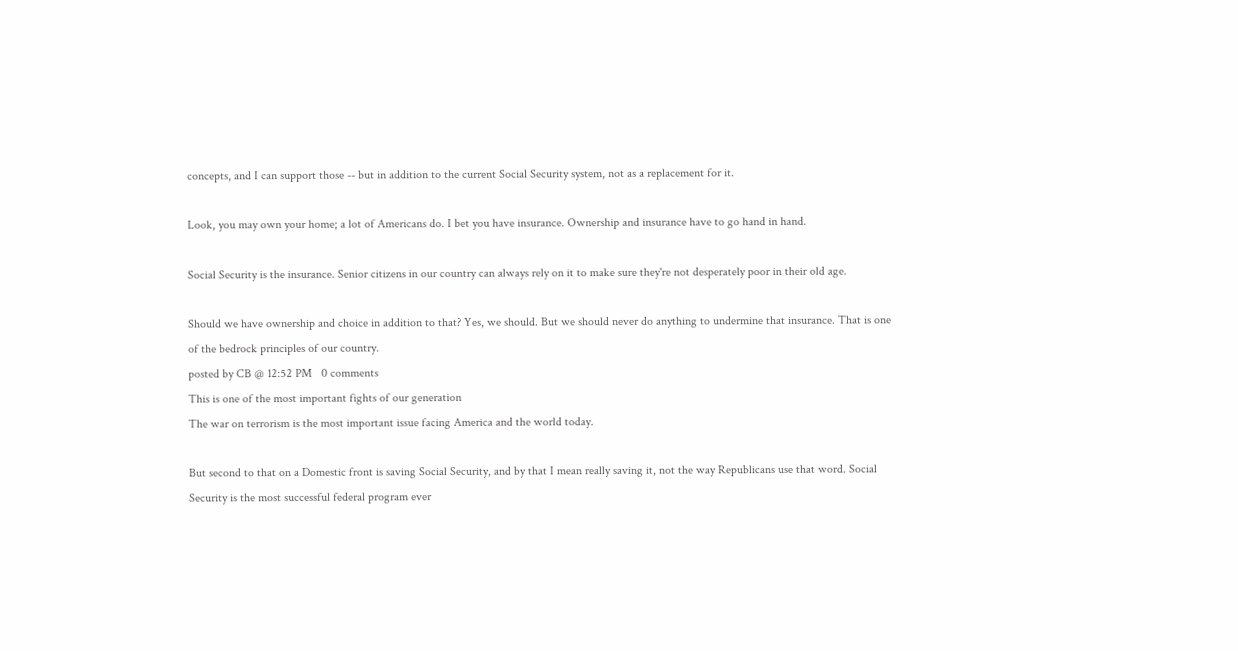concepts, and I can support those -- but in addition to the current Social Security system, not as a replacement for it.

Look, you may own your home; a lot of Americans do. I bet you have insurance. Ownership and insurance have to go hand in hand.

Social Security is the insurance. Senior citizens in our country can always rely on it to make sure they're not desperately poor in their old age.

Should we have ownership and choice in addition to that? Yes, we should. But we should never do anything to undermine that insurance. That is one of the bedrock principles of our country.
posted by CB @ 12:52 PM   0 comments
This is one of the most important fights of our generation
The war on terrorism is the most important issue facing America and the world today.

But second to that on a Domestic front is saving Social Security, and by that I mean really saving it, not the way Republicans use that word. Social Security is the most successful federal program ever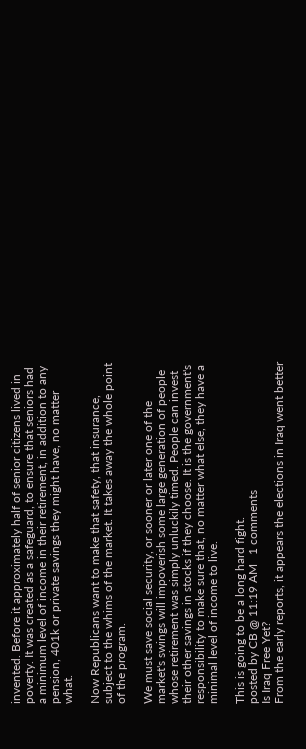invented. Before it approximately half of senior citizens lived in poverty. It was created as a safeguard, to ensure that seniors had a minimum level of income in their retirement, in addition to any pension, 401k or private savings they might have, no matter what.

Now Republicans want to make that safety, that insurance, subject to the whims of the market. It takes away the whole point of the program.

We must save social security, or sooner or later one of the market's swings will impoverish some large generation of people whose retirement was simply unluckily timed. People can invest their other savings in stocks if they choose. It is the government's responsibility to make sure that, no matter what else, they have a minimal level of income to live.

This is going to be a long hard fight.
posted by CB @ 11:19 AM   1 comments
Is Iraq Free Yet?
From the early reports, it appears the elections in Iraq went better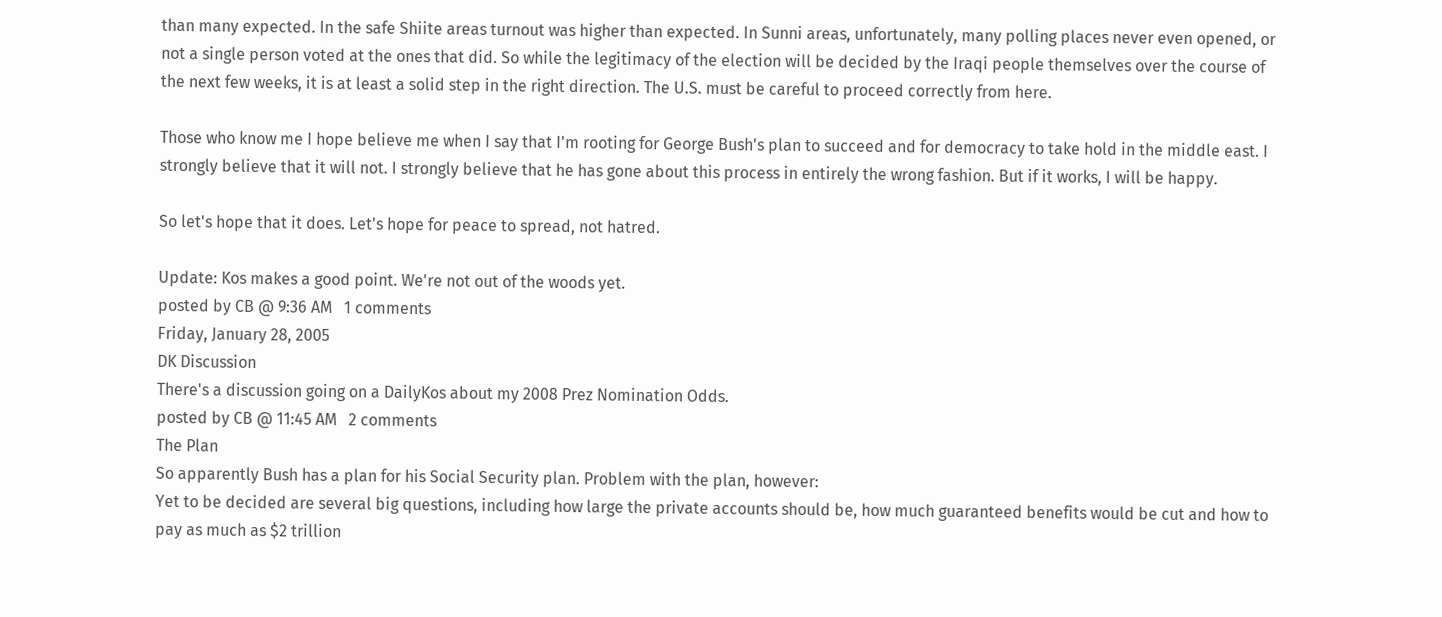than many expected. In the safe Shiite areas turnout was higher than expected. In Sunni areas, unfortunately, many polling places never even opened, or not a single person voted at the ones that did. So while the legitimacy of the election will be decided by the Iraqi people themselves over the course of the next few weeks, it is at least a solid step in the right direction. The U.S. must be careful to proceed correctly from here.

Those who know me I hope believe me when I say that I'm rooting for George Bush's plan to succeed and for democracy to take hold in the middle east. I strongly believe that it will not. I strongly believe that he has gone about this process in entirely the wrong fashion. But if it works, I will be happy.

So let's hope that it does. Let's hope for peace to spread, not hatred.

Update: Kos makes a good point. We're not out of the woods yet.
posted by CB @ 9:36 AM   1 comments
Friday, January 28, 2005
DK Discussion
There's a discussion going on a DailyKos about my 2008 Prez Nomination Odds.
posted by CB @ 11:45 AM   2 comments
The Plan
So apparently Bush has a plan for his Social Security plan. Problem with the plan, however:
Yet to be decided are several big questions, including how large the private accounts should be, how much guaranteed benefits would be cut and how to pay as much as $2 trillion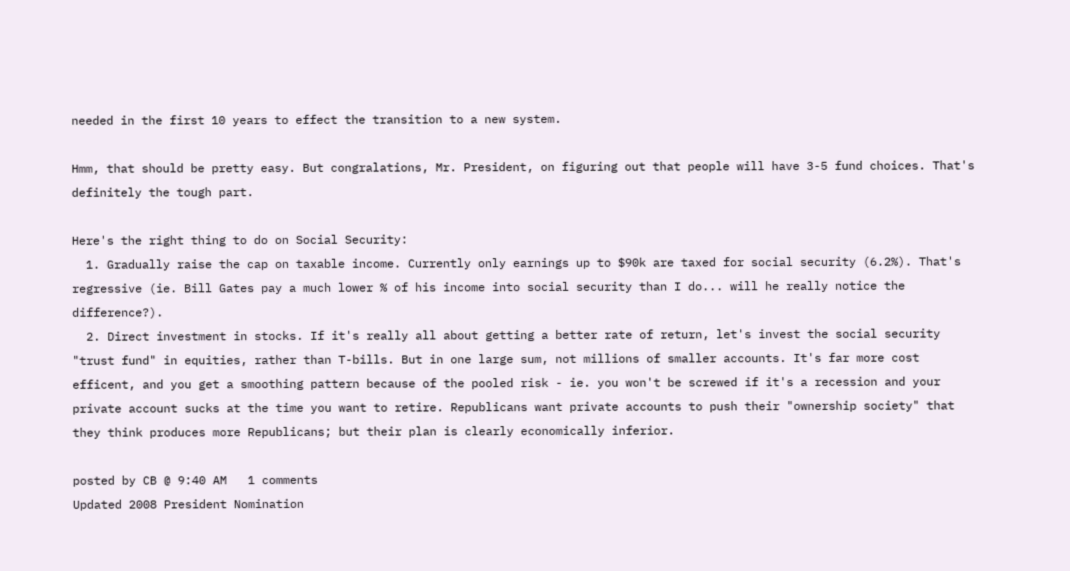needed in the first 10 years to effect the transition to a new system.

Hmm, that should be pretty easy. But congralations, Mr. President, on figuring out that people will have 3-5 fund choices. That's definitely the tough part.

Here's the right thing to do on Social Security:
  1. Gradually raise the cap on taxable income. Currently only earnings up to $90k are taxed for social security (6.2%). That's regressive (ie. Bill Gates pay a much lower % of his income into social security than I do... will he really notice the difference?).
  2. Direct investment in stocks. If it's really all about getting a better rate of return, let's invest the social security "trust fund" in equities, rather than T-bills. But in one large sum, not millions of smaller accounts. It's far more cost efficent, and you get a smoothing pattern because of the pooled risk - ie. you won't be screwed if it's a recession and your private account sucks at the time you want to retire. Republicans want private accounts to push their "ownership society" that they think produces more Republicans; but their plan is clearly economically inferior.

posted by CB @ 9:40 AM   1 comments
Updated 2008 President Nomination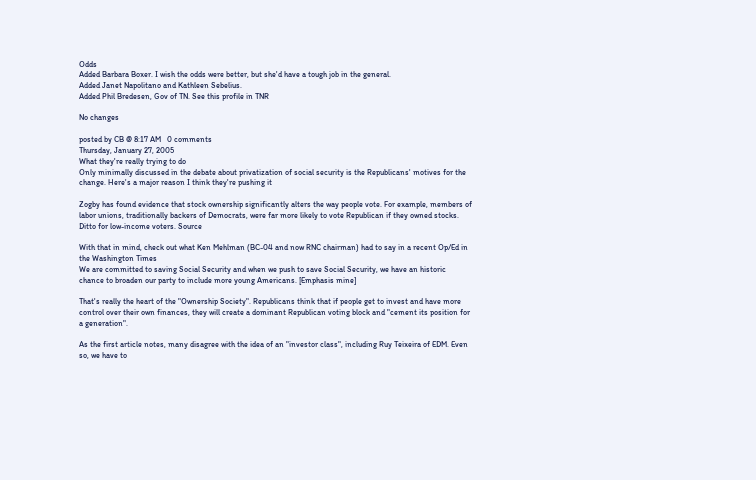Odds
Added Barbara Boxer. I wish the odds were better, but she'd have a tough job in the general.
Added Janet Napolitano and Kathleen Sebelius.
Added Phil Bredesen, Gov of TN. See this profile in TNR

No changes

posted by CB @ 8:17 AM   0 comments
Thursday, January 27, 2005
What they're really trying to do
Only minimally discussed in the debate about privatization of social security is the Republicans' motives for the change. Here's a major reason I think they're pushing it

Zogby has found evidence that stock ownership significantly alters the way people vote. For example, members of labor unions, traditionally backers of Democrats, were far more likely to vote Republican if they owned stocks. Ditto for low-income voters. Source

With that in mind, check out what Ken Mehlman (BC-04 and now RNC chairman) had to say in a recent Op/Ed in the Washington Times
We are committed to saving Social Security and when we push to save Social Security, we have an historic chance to broaden our party to include more young Americans. [Emphasis mine]

That's really the heart of the "Ownership Society". Republicans think that if people get to invest and have more control over their own finances, they will create a dominant Republican voting block and "cement its position for a generation".

As the first article notes, many disagree with the idea of an "investor class", including Ruy Teixeira of EDM. Even so, we have to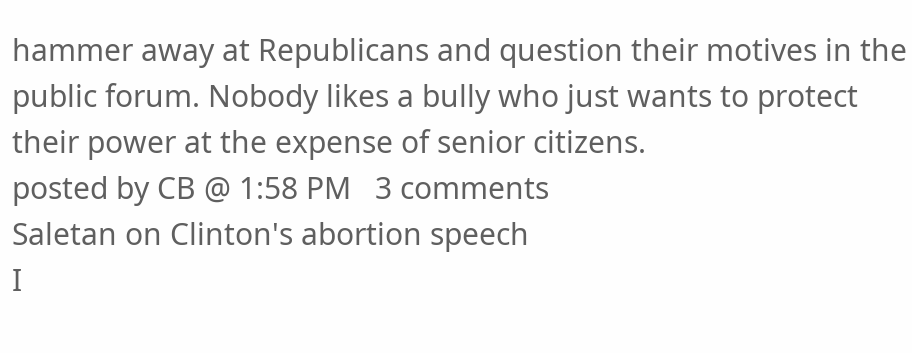hammer away at Republicans and question their motives in the public forum. Nobody likes a bully who just wants to protect their power at the expense of senior citizens.
posted by CB @ 1:58 PM   3 comments
Saletan on Clinton's abortion speech
I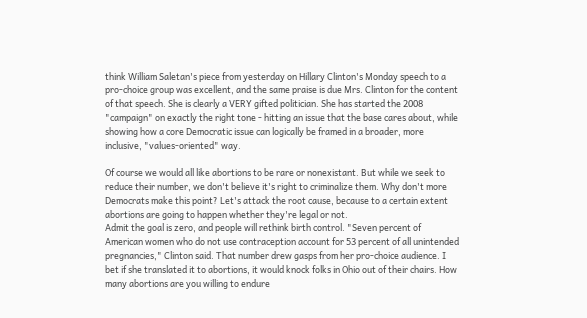think William Saletan's piece from yesterday on Hillary Clinton's Monday speech to a pro-choice group was excellent, and the same praise is due Mrs. Clinton for the content of that speech. She is clearly a VERY gifted politician. She has started the 2008 "campaign" on exactly the right tone - hitting an issue that the base cares about, while showing how a core Democratic issue can logically be framed in a broader, more inclusive, "values-oriented" way.

Of course we would all like abortions to be rare or nonexistant. But while we seek to reduce their number, we don't believe it's right to criminalize them. Why don't more Democrats make this point? Let's attack the root cause, because to a certain extent abortions are going to happen whether they're legal or not.
Admit the goal is zero, and people will rethink birth control. "Seven percent of American women who do not use contraception account for 53 percent of all unintended pregnancies," Clinton said. That number drew gasps from her pro-choice audience. I bet if she translated it to abortions, it would knock folks in Ohio out of their chairs. How many abortions are you willing to endure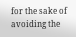for the sake of avoiding the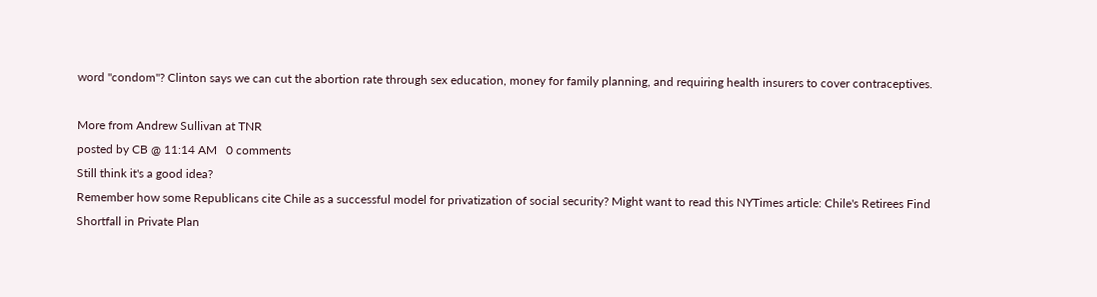word "condom"? Clinton says we can cut the abortion rate through sex education, money for family planning, and requiring health insurers to cover contraceptives.

More from Andrew Sullivan at TNR
posted by CB @ 11:14 AM   0 comments
Still think it's a good idea?
Remember how some Republicans cite Chile as a successful model for privatization of social security? Might want to read this NYTimes article: Chile's Retirees Find Shortfall in Private Plan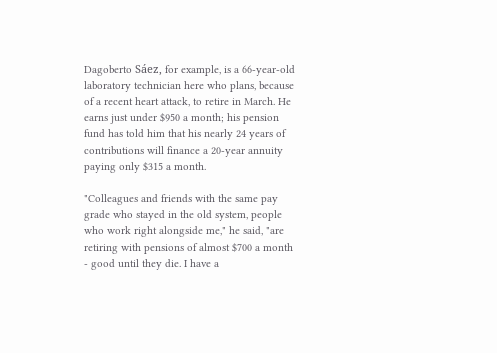Dagoberto Sáez, for example, is a 66-year-old laboratory technician here who plans, because of a recent heart attack, to retire in March. He earns just under $950 a month; his pension fund has told him that his nearly 24 years of contributions will finance a 20-year annuity paying only $315 a month.

"Colleagues and friends with the same pay grade who stayed in the old system, people who work right alongside me," he said, "are retiring with pensions of almost $700 a month - good until they die. I have a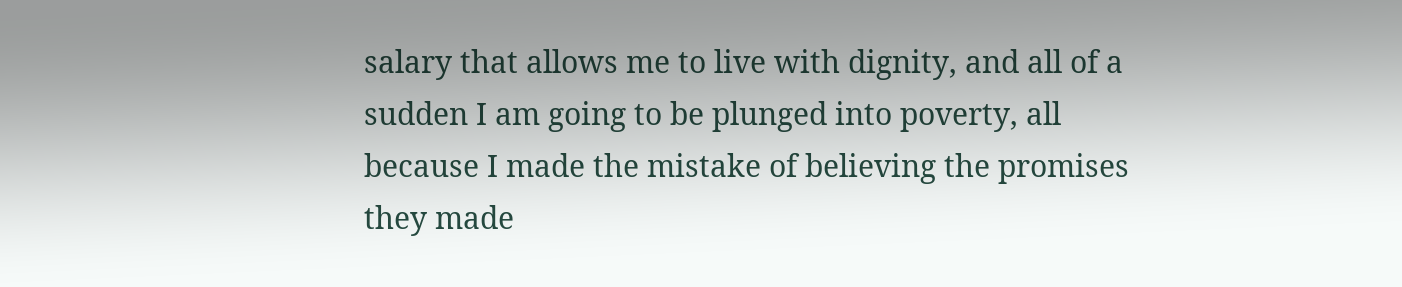salary that allows me to live with dignity, and all of a sudden I am going to be plunged into poverty, all because I made the mistake of believing the promises they made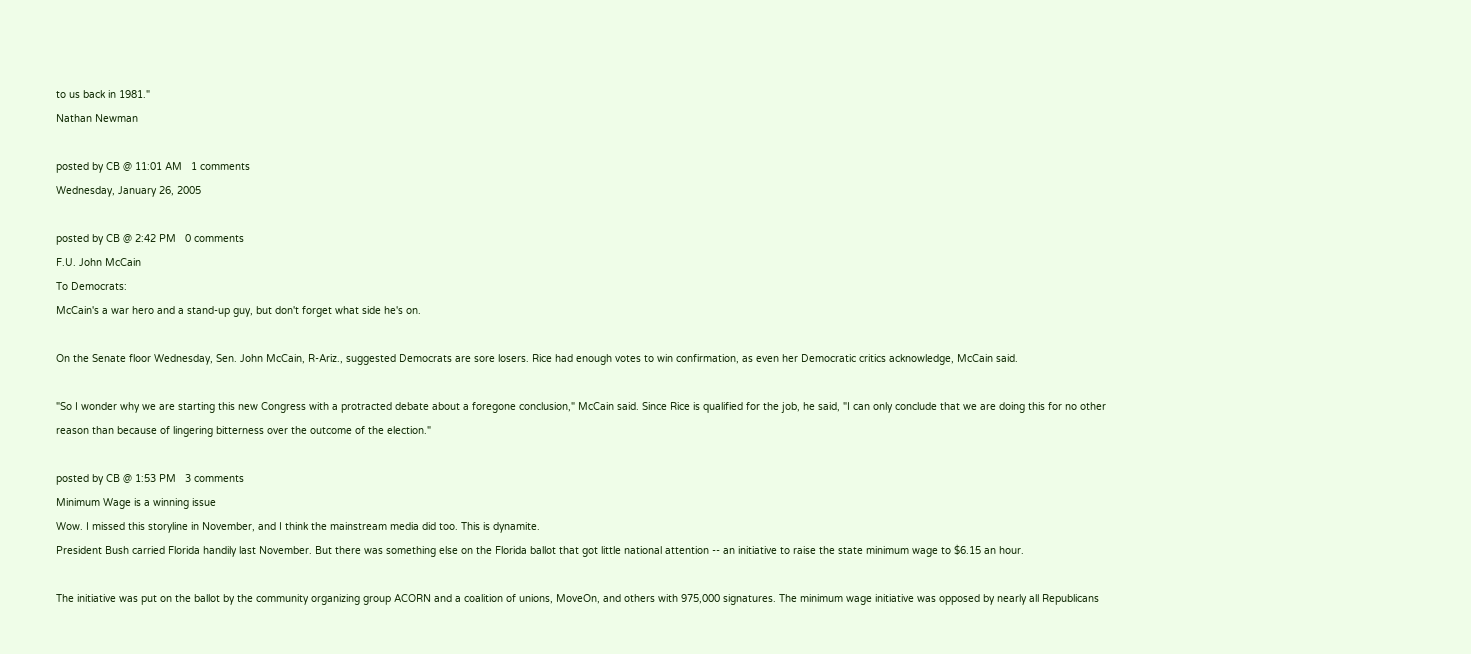to us back in 1981."
Nathan Newman

posted by CB @ 11:01 AM   1 comments
Wednesday, January 26, 2005

posted by CB @ 2:42 PM   0 comments
F.U. John McCain
To Democrats:
McCain's a war hero and a stand-up guy, but don't forget what side he's on.

On the Senate floor Wednesday, Sen. John McCain, R-Ariz., suggested Democrats are sore losers. Rice had enough votes to win confirmation, as even her Democratic critics acknowledge, McCain said.

"So I wonder why we are starting this new Congress with a protracted debate about a foregone conclusion," McCain said. Since Rice is qualified for the job, he said, "I can only conclude that we are doing this for no other reason than because of lingering bitterness over the outcome of the election."

posted by CB @ 1:53 PM   3 comments
Minimum Wage is a winning issue
Wow. I missed this storyline in November, and I think the mainstream media did too. This is dynamite.
President Bush carried Florida handily last November. But there was something else on the Florida ballot that got little national attention -- an initiative to raise the state minimum wage to $6.15 an hour.

The initiative was put on the ballot by the community organizing group ACORN and a coalition of unions, MoveOn, and others with 975,000 signatures. The minimum wage initiative was opposed by nearly all Republicans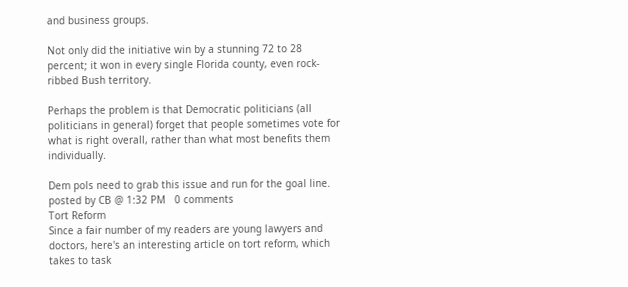and business groups.

Not only did the initiative win by a stunning 72 to 28 percent; it won in every single Florida county, even rock-ribbed Bush territory.

Perhaps the problem is that Democratic politicians (all politicians in general) forget that people sometimes vote for what is right overall, rather than what most benefits them individually.

Dem pols need to grab this issue and run for the goal line.
posted by CB @ 1:32 PM   0 comments
Tort Reform
Since a fair number of my readers are young lawyers and doctors, here's an interesting article on tort reform, which takes to task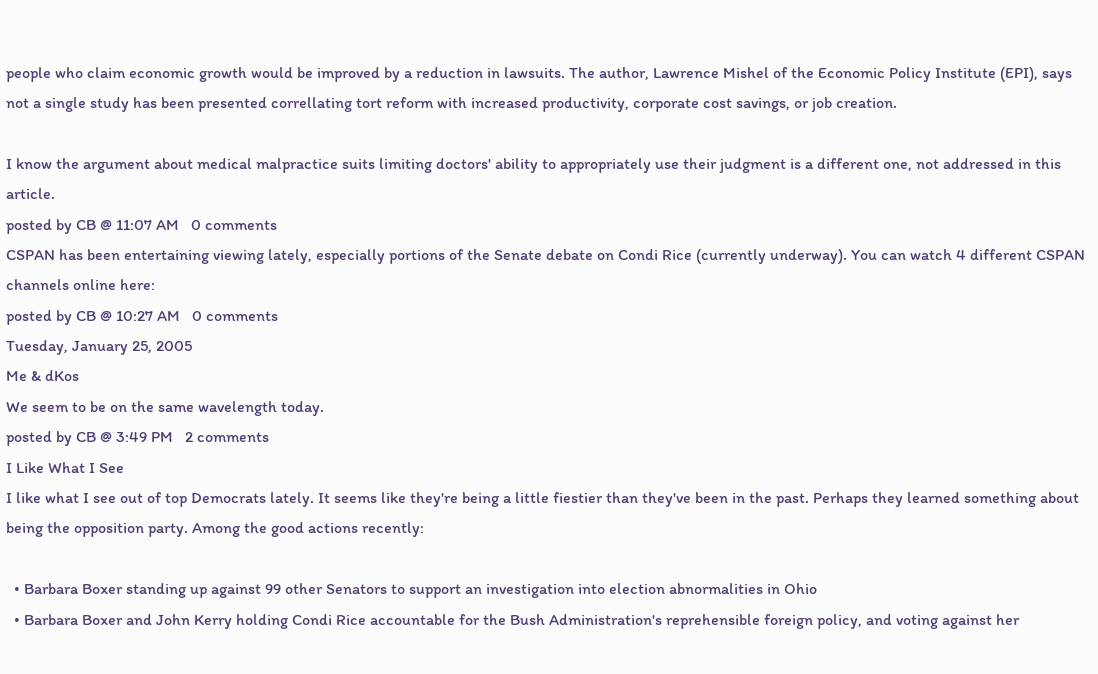people who claim economic growth would be improved by a reduction in lawsuits. The author, Lawrence Mishel of the Economic Policy Institute (EPI), says not a single study has been presented correllating tort reform with increased productivity, corporate cost savings, or job creation.

I know the argument about medical malpractice suits limiting doctors' ability to appropriately use their judgment is a different one, not addressed in this article.
posted by CB @ 11:07 AM   0 comments
CSPAN has been entertaining viewing lately, especially portions of the Senate debate on Condi Rice (currently underway). You can watch 4 different CSPAN channels online here:
posted by CB @ 10:27 AM   0 comments
Tuesday, January 25, 2005
Me & dKos
We seem to be on the same wavelength today.
posted by CB @ 3:49 PM   2 comments
I Like What I See
I like what I see out of top Democrats lately. It seems like they're being a little fiestier than they've been in the past. Perhaps they learned something about being the opposition party. Among the good actions recently:

  • Barbara Boxer standing up against 99 other Senators to support an investigation into election abnormalities in Ohio
  • Barbara Boxer and John Kerry holding Condi Rice accountable for the Bush Administration's reprehensible foreign policy, and voting against her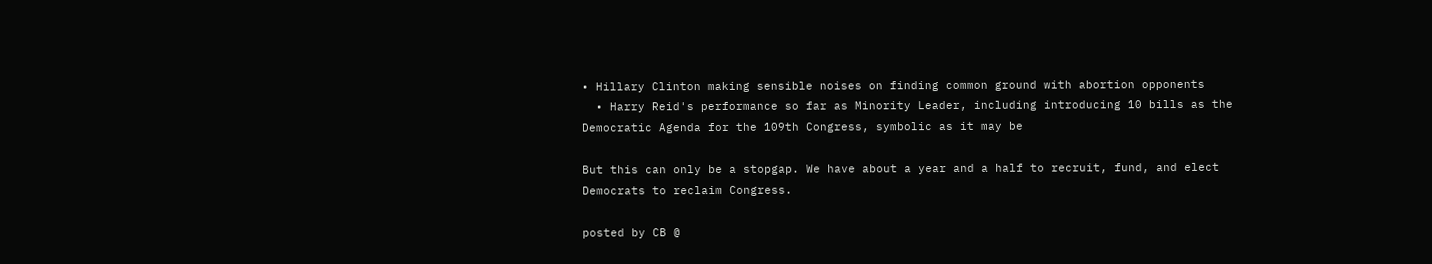• Hillary Clinton making sensible noises on finding common ground with abortion opponents
  • Harry Reid's performance so far as Minority Leader, including introducing 10 bills as the Democratic Agenda for the 109th Congress, symbolic as it may be

But this can only be a stopgap. We have about a year and a half to recruit, fund, and elect Democrats to reclaim Congress.

posted by CB @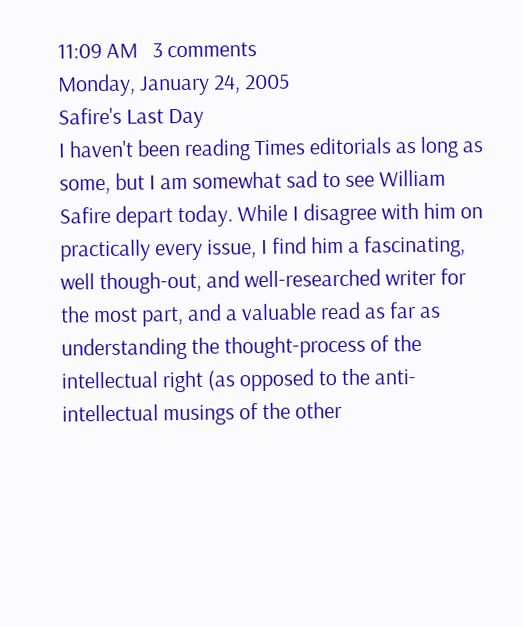11:09 AM   3 comments
Monday, January 24, 2005
Safire's Last Day
I haven't been reading Times editorials as long as some, but I am somewhat sad to see William Safire depart today. While I disagree with him on practically every issue, I find him a fascinating, well though-out, and well-researched writer for the most part, and a valuable read as far as understanding the thought-process of the intellectual right (as opposed to the anti-intellectual musings of the other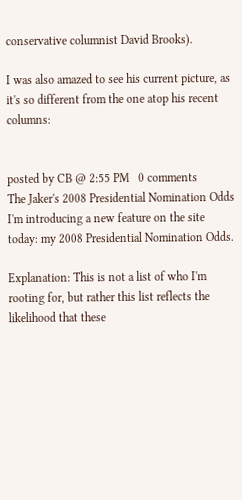conservative columnist David Brooks).

I was also amazed to see his current picture, as it's so different from the one atop his recent columns:


posted by CB @ 2:55 PM   0 comments
The Jaker's 2008 Presidential Nomination Odds
I'm introducing a new feature on the site today: my 2008 Presidential Nomination Odds.

Explanation: This is not a list of who I'm rooting for, but rather this list reflects the likelihood that these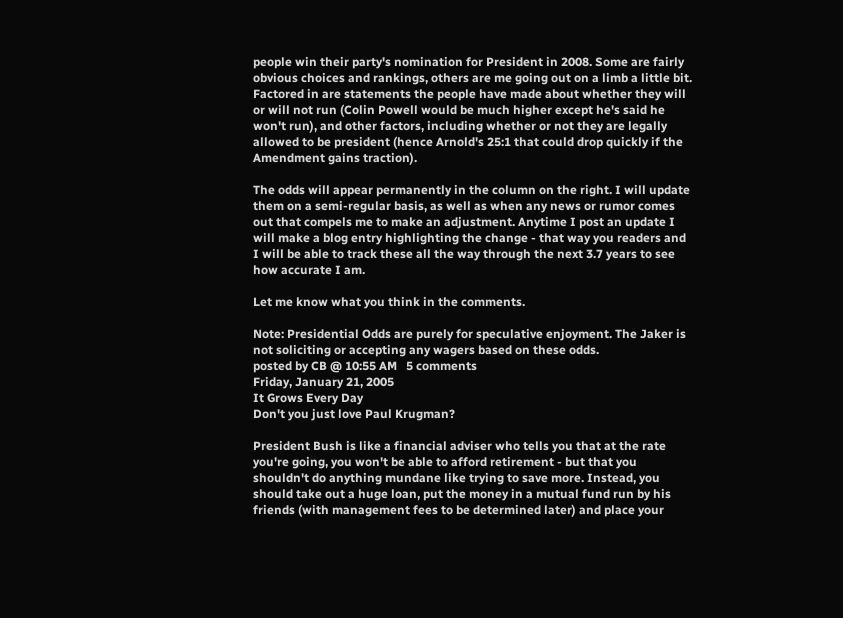people win their party's nomination for President in 2008. Some are fairly obvious choices and rankings, others are me going out on a limb a little bit. Factored in are statements the people have made about whether they will or will not run (Colin Powell would be much higher except he's said he won't run), and other factors, including whether or not they are legally allowed to be president (hence Arnold's 25:1 that could drop quickly if the Amendment gains traction).

The odds will appear permanently in the column on the right. I will update them on a semi-regular basis, as well as when any news or rumor comes out that compels me to make an adjustment. Anytime I post an update I will make a blog entry highlighting the change - that way you readers and I will be able to track these all the way through the next 3.7 years to see how accurate I am.

Let me know what you think in the comments.

Note: Presidential Odds are purely for speculative enjoyment. The Jaker is not soliciting or accepting any wagers based on these odds.
posted by CB @ 10:55 AM   5 comments
Friday, January 21, 2005
It Grows Every Day
Don't you just love Paul Krugman?

President Bush is like a financial adviser who tells you that at the rate you're going, you won't be able to afford retirement - but that you shouldn't do anything mundane like trying to save more. Instead, you should take out a huge loan, put the money in a mutual fund run by his friends (with management fees to be determined later) and place your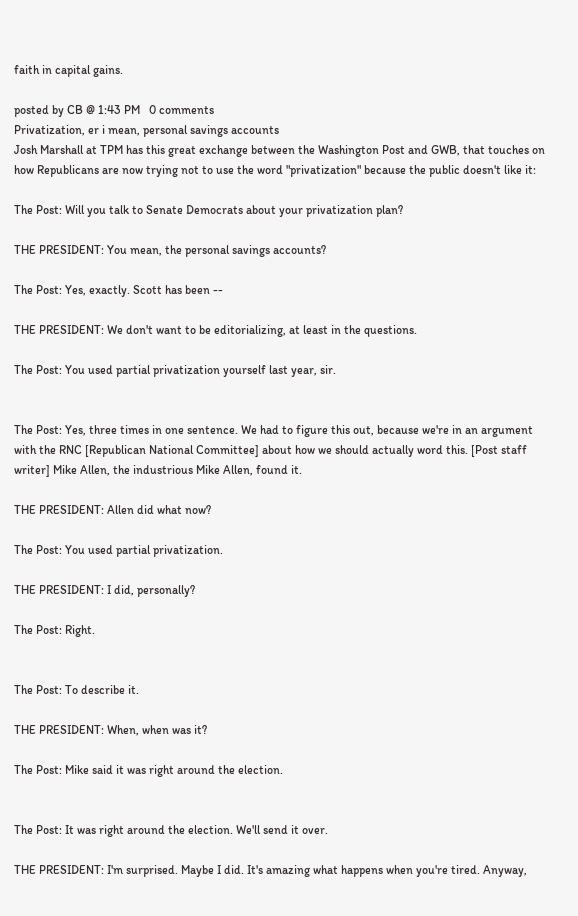faith in capital gains.

posted by CB @ 1:43 PM   0 comments
Privatization, er i mean, personal savings accounts
Josh Marshall at TPM has this great exchange between the Washington Post and GWB, that touches on how Republicans are now trying not to use the word "privatization" because the public doesn't like it:

The Post: Will you talk to Senate Democrats about your privatization plan?

THE PRESIDENT: You mean, the personal savings accounts?

The Post: Yes, exactly. Scott has been --

THE PRESIDENT: We don't want to be editorializing, at least in the questions.

The Post: You used partial privatization yourself last year, sir.


The Post: Yes, three times in one sentence. We had to figure this out, because we're in an argument with the RNC [Republican National Committee] about how we should actually word this. [Post staff writer] Mike Allen, the industrious Mike Allen, found it.

THE PRESIDENT: Allen did what now?

The Post: You used partial privatization.

THE PRESIDENT: I did, personally?

The Post: Right.


The Post: To describe it.

THE PRESIDENT: When, when was it?

The Post: Mike said it was right around the election.


The Post: It was right around the election. We'll send it over.

THE PRESIDENT: I'm surprised. Maybe I did. It's amazing what happens when you're tired. Anyway,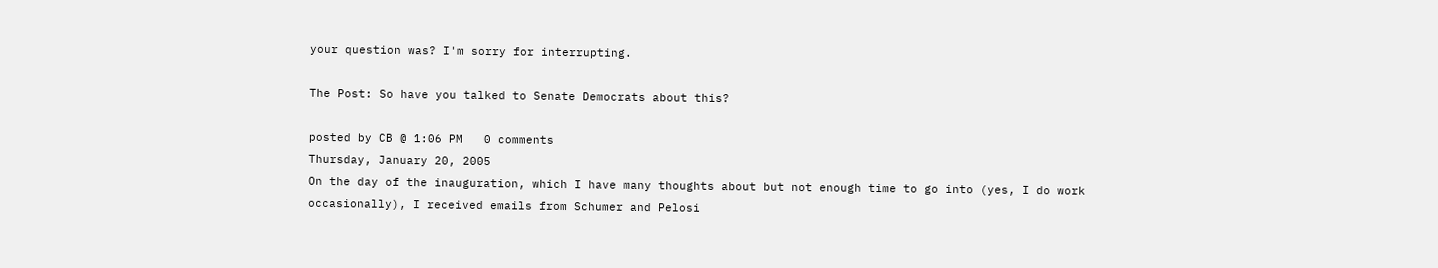your question was? I'm sorry for interrupting.

The Post: So have you talked to Senate Democrats about this?

posted by CB @ 1:06 PM   0 comments
Thursday, January 20, 2005
On the day of the inauguration, which I have many thoughts about but not enough time to go into (yes, I do work occasionally), I received emails from Schumer and Pelosi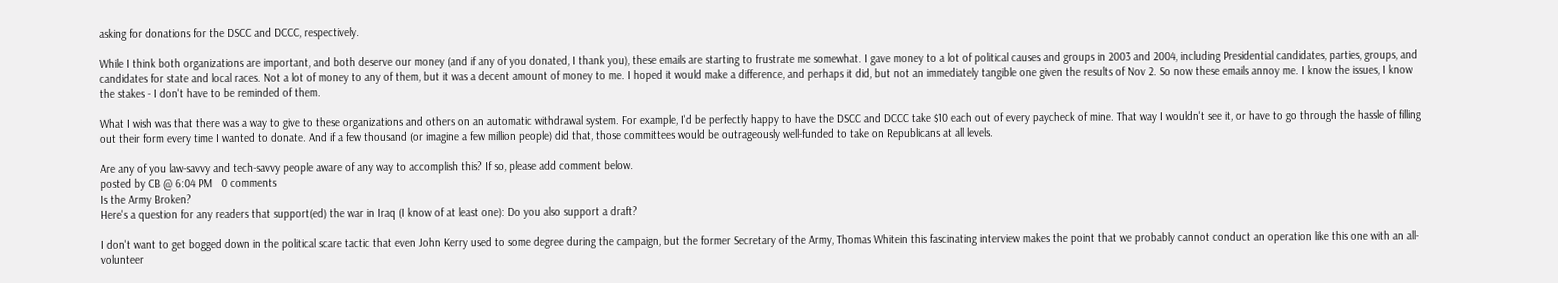asking for donations for the DSCC and DCCC, respectively.

While I think both organizations are important, and both deserve our money (and if any of you donated, I thank you), these emails are starting to frustrate me somewhat. I gave money to a lot of political causes and groups in 2003 and 2004, including Presidential candidates, parties, groups, and candidates for state and local races. Not a lot of money to any of them, but it was a decent amount of money to me. I hoped it would make a difference, and perhaps it did, but not an immediately tangible one given the results of Nov 2. So now these emails annoy me. I know the issues, I know the stakes - I don't have to be reminded of them.

What I wish was that there was a way to give to these organizations and others on an automatic withdrawal system. For example, I'd be perfectly happy to have the DSCC and DCCC take $10 each out of every paycheck of mine. That way I wouldn't see it, or have to go through the hassle of filling out their form every time I wanted to donate. And if a few thousand (or imagine a few million people) did that, those committees would be outrageously well-funded to take on Republicans at all levels.

Are any of you law-savvy and tech-savvy people aware of any way to accomplish this? If so, please add comment below.
posted by CB @ 6:04 PM   0 comments
Is the Army Broken?
Here's a question for any readers that support(ed) the war in Iraq (I know of at least one): Do you also support a draft?

I don't want to get bogged down in the political scare tactic that even John Kerry used to some degree during the campaign, but the former Secretary of the Army, Thomas Whitein this fascinating interview makes the point that we probably cannot conduct an operation like this one with an all-volunteer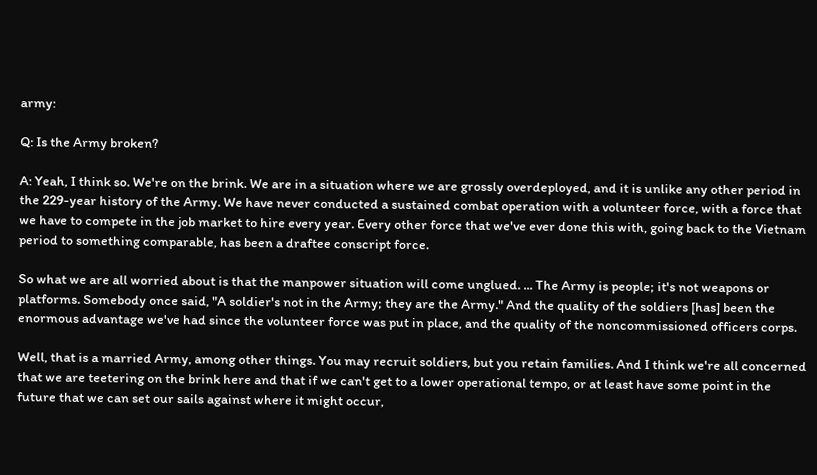army:

Q: Is the Army broken?

A: Yeah, I think so. We're on the brink. We are in a situation where we are grossly overdeployed, and it is unlike any other period in the 229-year history of the Army. We have never conducted a sustained combat operation with a volunteer force, with a force that we have to compete in the job market to hire every year. Every other force that we've ever done this with, going back to the Vietnam period to something comparable, has been a draftee conscript force.

So what we are all worried about is that the manpower situation will come unglued. ... The Army is people; it's not weapons or platforms. Somebody once said, "A soldier's not in the Army; they are the Army." And the quality of the soldiers [has] been the enormous advantage we've had since the volunteer force was put in place, and the quality of the noncommissioned officers corps.

Well, that is a married Army, among other things. You may recruit soldiers, but you retain families. And I think we're all concerned that we are teetering on the brink here and that if we can't get to a lower operational tempo, or at least have some point in the future that we can set our sails against where it might occur,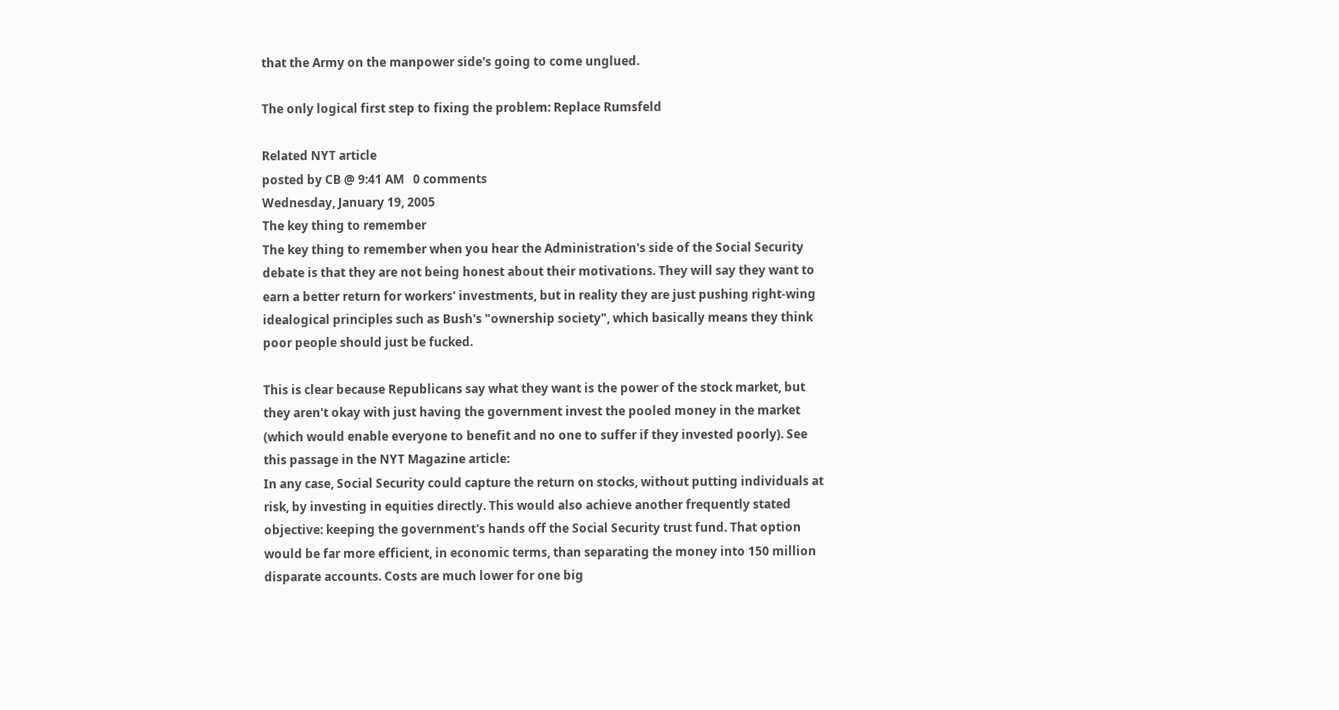that the Army on the manpower side's going to come unglued.

The only logical first step to fixing the problem: Replace Rumsfeld

Related NYT article
posted by CB @ 9:41 AM   0 comments
Wednesday, January 19, 2005
The key thing to remember
The key thing to remember when you hear the Administration's side of the Social Security debate is that they are not being honest about their motivations. They will say they want to earn a better return for workers' investments, but in reality they are just pushing right-wing idealogical principles such as Bush's "ownership society", which basically means they think poor people should just be fucked.

This is clear because Republicans say what they want is the power of the stock market, but they aren't okay with just having the government invest the pooled money in the market (which would enable everyone to benefit and no one to suffer if they invested poorly). See this passage in the NYT Magazine article:
In any case, Social Security could capture the return on stocks, without putting individuals at risk, by investing in equities directly. This would also achieve another frequently stated objective: keeping the government's hands off the Social Security trust fund. That option would be far more efficient, in economic terms, than separating the money into 150 million disparate accounts. Costs are much lower for one big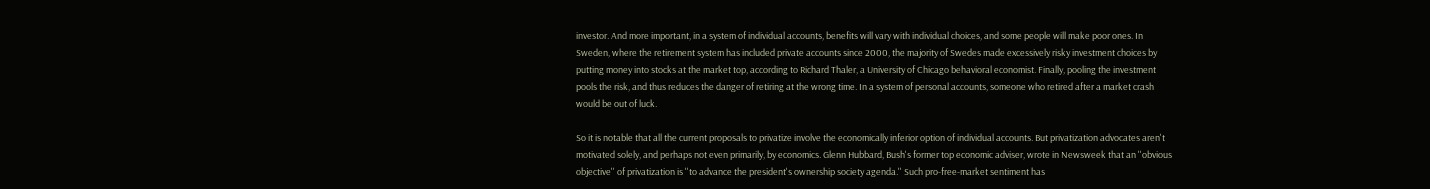investor. And more important, in a system of individual accounts, benefits will vary with individual choices, and some people will make poor ones. In Sweden, where the retirement system has included private accounts since 2000, the majority of Swedes made excessively risky investment choices by putting money into stocks at the market top, according to Richard Thaler, a University of Chicago behavioral economist. Finally, pooling the investment pools the risk, and thus reduces the danger of retiring at the wrong time. In a system of personal accounts, someone who retired after a market crash would be out of luck.

So it is notable that all the current proposals to privatize involve the economically inferior option of individual accounts. But privatization advocates aren't motivated solely, and perhaps not even primarily, by economics. Glenn Hubbard, Bush's former top economic adviser, wrote in Newsweek that an ''obvious objective'' of privatization is ''to advance the president's ownership society agenda.'' Such pro-free-market sentiment has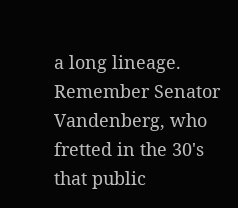a long lineage. Remember Senator Vandenberg, who fretted in the 30's that public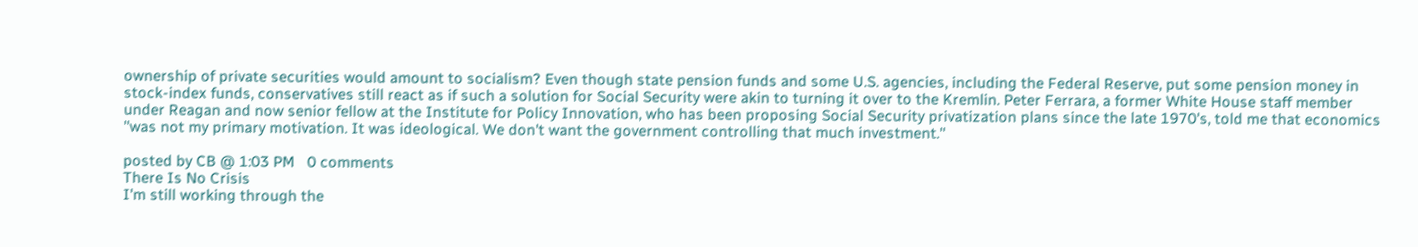ownership of private securities would amount to socialism? Even though state pension funds and some U.S. agencies, including the Federal Reserve, put some pension money in stock-index funds, conservatives still react as if such a solution for Social Security were akin to turning it over to the Kremlin. Peter Ferrara, a former White House staff member under Reagan and now senior fellow at the Institute for Policy Innovation, who has been proposing Social Security privatization plans since the late 1970's, told me that economics ''was not my primary motivation. It was ideological. We don't want the government controlling that much investment.''

posted by CB @ 1:03 PM   0 comments
There Is No Crisis
I'm still working through the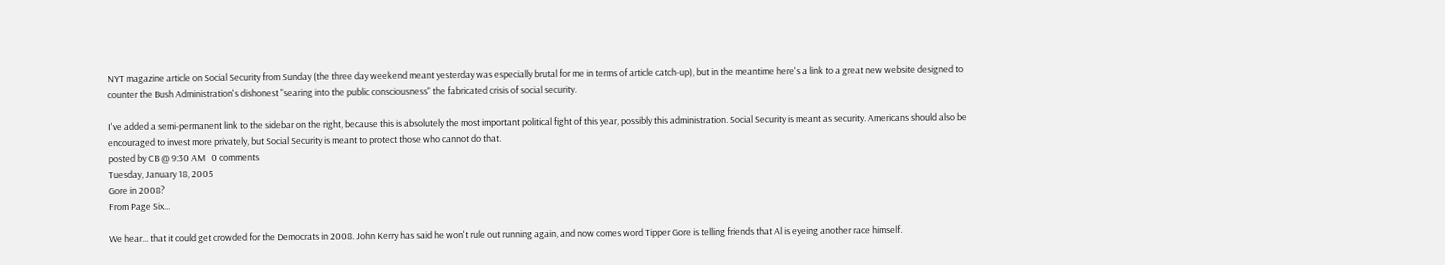NYT magazine article on Social Security from Sunday (the three day weekend meant yesterday was especially brutal for me in terms of article catch-up), but in the meantime here's a link to a great new website designed to counter the Bush Administration's dishonest "searing into the public consciousness" the fabricated crisis of social security.

I've added a semi-permanent link to the sidebar on the right, because this is absolutely the most important political fight of this year, possibly this administration. Social Security is meant as security. Americans should also be encouraged to invest more privately, but Social Security is meant to protect those who cannot do that.
posted by CB @ 9:30 AM   0 comments
Tuesday, January 18, 2005
Gore in 2008?
From Page Six...

We hear... that it could get crowded for the Democrats in 2008. John Kerry has said he won't rule out running again, and now comes word Tipper Gore is telling friends that Al is eyeing another race himself.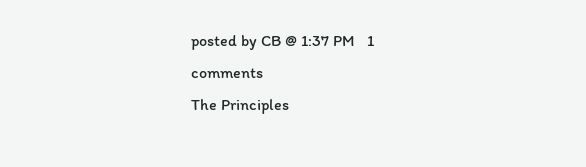posted by CB @ 1:37 PM   1 comments
The Principles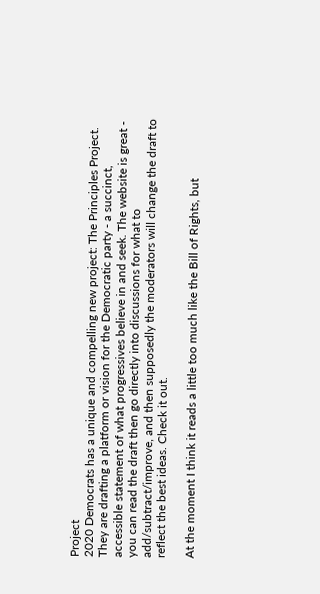Project
2020 Democrats has a unique and compelling new project: The Principles Project. They are drafting a platform or vision for the Democratic party - a succinct, accessible statement of what progressives believe in and seek. The website is great - you can read the draft then go directly into discussions for what to add/subtract/improve, and then supposedly the moderators will change the draft to reflect the best ideas. Check it out.

At the moment I think it reads a little too much like the Bill of Rights, but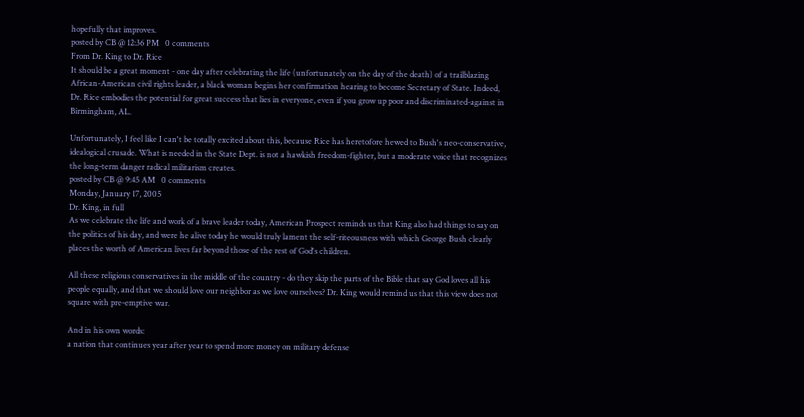hopefully that improves.
posted by CB @ 12:36 PM   0 comments
From Dr. King to Dr. Rice
It should be a great moment - one day after celebrating the life (unfortunately on the day of the death) of a trailblazing African-American civil rights leader, a black woman begins her confirmation hearing to become Secretary of State. Indeed, Dr. Rice embodies the potential for great success that lies in everyone, even if you grow up poor and discriminated-against in Birmingham, AL.

Unfortunately, I feel like I can't be totally excited about this, because Rice has heretofore hewed to Bush's neo-conservative, idealogical crusade. What is needed in the State Dept. is not a hawkish freedom-fighter, but a moderate voice that recognizes the long-term danger radical militarism creates.
posted by CB @ 9:45 AM   0 comments
Monday, January 17, 2005
Dr. King, in full
As we celebrate the life and work of a brave leader today, American Prospect reminds us that King also had things to say on the politics of his day, and were he alive today he would truly lament the self-riteousness with which George Bush clearly places the worth of American lives far beyond those of the rest of God's children.

All these religious conservatives in the middle of the country - do they skip the parts of the Bible that say God loves all his people equally, and that we should love our neighbor as we love ourselves? Dr. King would remind us that this view does not square with pre-emptive war.

And in his own words:
a nation that continues year after year to spend more money on military defense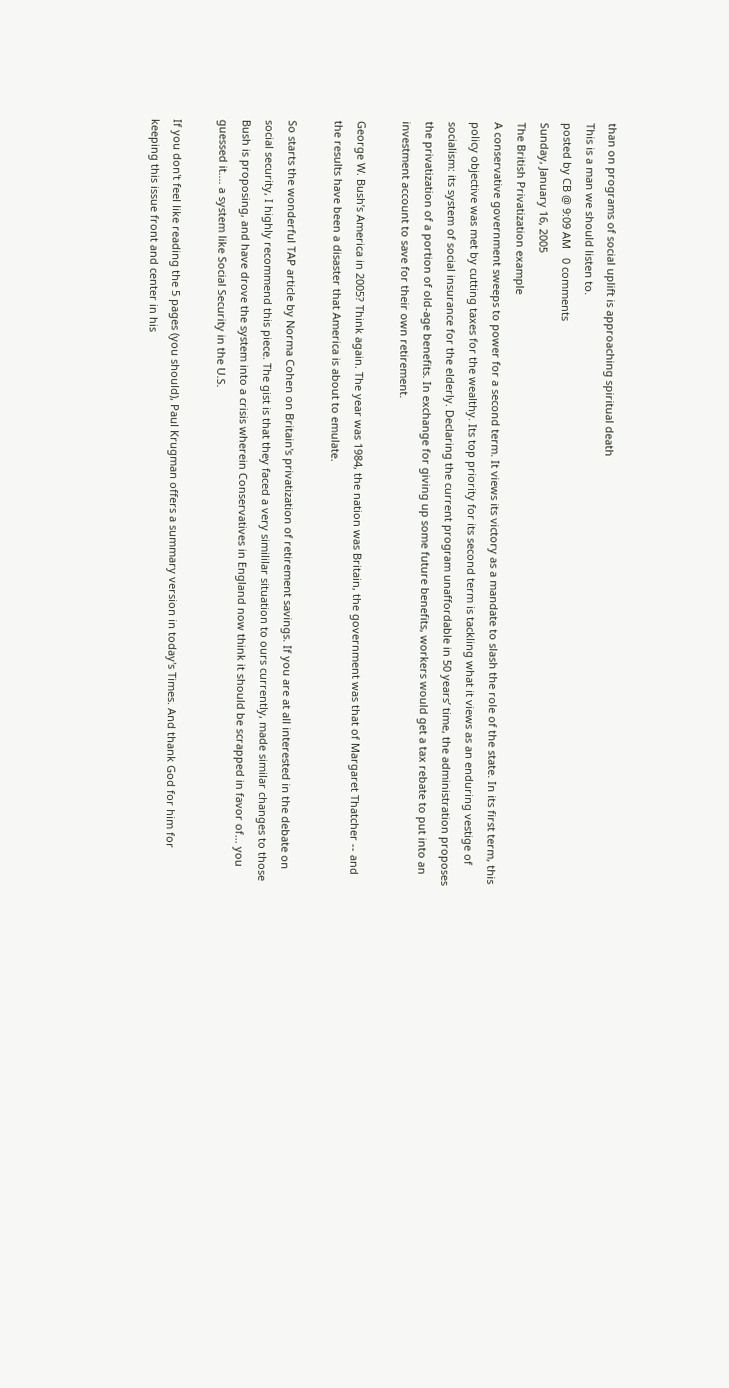than on programs of social uplift is approaching spiritual death
This is a man we should listen to.
posted by CB @ 9:09 AM   0 comments
Sunday, January 16, 2005
The British Privatization example
A conservative government sweeps to power for a second term. It views its victory as a mandate to slash the role of the state. In its first term, this policy objective was met by cutting taxes for the wealthy. Its top priority for its second term is tackling what it views as an enduring vestige of socialism: its system of social insurance for the elderly. Declaring the current program unaffordable in 50 years’ time, the administration proposes the privatization of a portion of old-age benefits. In exchange for giving up some future benefits, workers would get a tax rebate to put into an investment account to save for their own retirement.

George W. Bush’s America in 2005? Think again. The year was 1984, the nation was Britain, the government was that of Margaret Thatcher -- and the results have been a disaster that America is about to emulate.

So starts the wonderful TAP article by Norma Cohen on Britain's privatization of retirement savings. If you are at all interested in the debate on social security, I highly recommend this piece. The gist is that they faced a very simililar situation to ours currently, made similar changes to those Bush is proposing, and have drove the system into a crisis wherein Conservatives in England now think it should be scrapped in favor of... you guessed it.... a system like Social Security in the U.S.

If you don't feel like reading the 5 pages (you should), Paul Krugman offers a summary version in today's Times. And thank God for him for keeping this issue front and center in his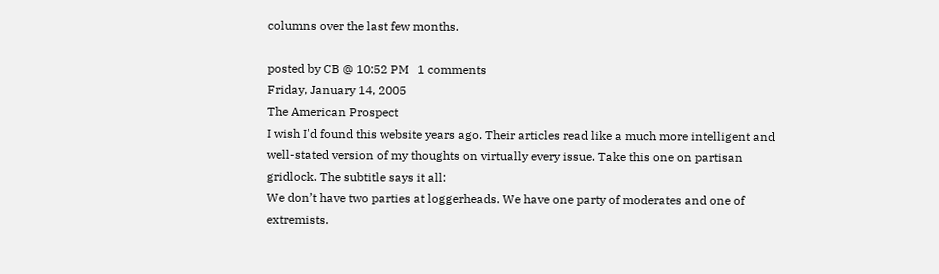columns over the last few months.

posted by CB @ 10:52 PM   1 comments
Friday, January 14, 2005
The American Prospect
I wish I'd found this website years ago. Their articles read like a much more intelligent and well-stated version of my thoughts on virtually every issue. Take this one on partisan gridlock. The subtitle says it all:
We don’t have two parties at loggerheads. We have one party of moderates and one of extremists.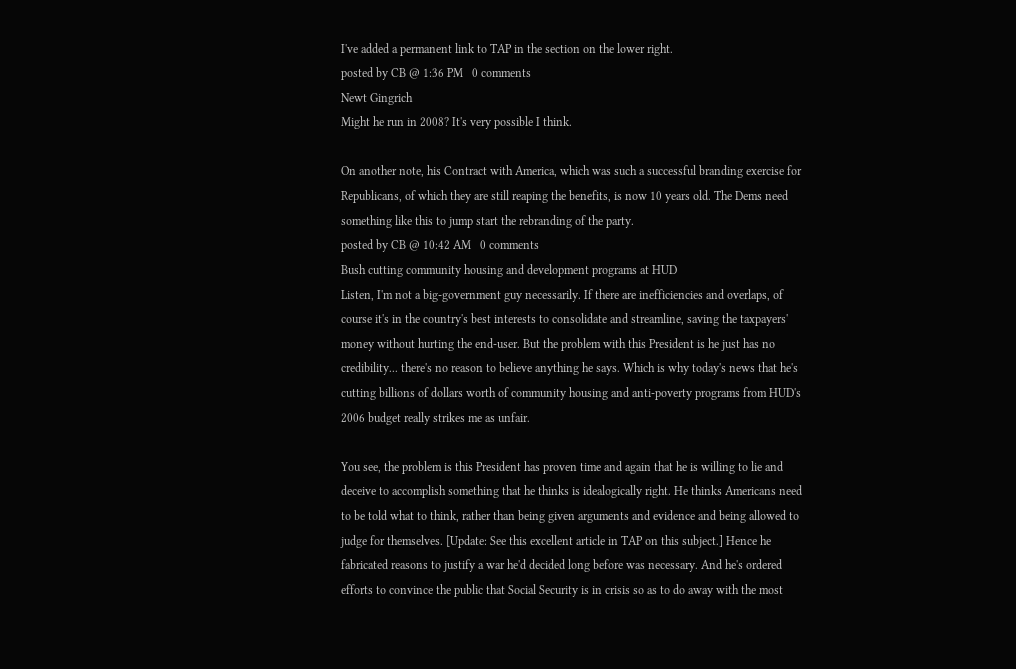I've added a permanent link to TAP in the section on the lower right.
posted by CB @ 1:36 PM   0 comments
Newt Gingrich
Might he run in 2008? It's very possible I think.

On another note, his Contract with America, which was such a successful branding exercise for Republicans, of which they are still reaping the benefits, is now 10 years old. The Dems need something like this to jump start the rebranding of the party.
posted by CB @ 10:42 AM   0 comments
Bush cutting community housing and development programs at HUD
Listen, I'm not a big-government guy necessarily. If there are inefficiencies and overlaps, of course it's in the country's best interests to consolidate and streamline, saving the taxpayers' money without hurting the end-user. But the problem with this President is he just has no credibility... there's no reason to believe anything he says. Which is why today's news that he's cutting billions of dollars worth of community housing and anti-poverty programs from HUD's 2006 budget really strikes me as unfair.

You see, the problem is this President has proven time and again that he is willing to lie and deceive to accomplish something that he thinks is idealogically right. He thinks Americans need to be told what to think, rather than being given arguments and evidence and being allowed to judge for themselves. [Update: See this excellent article in TAP on this subject.] Hence he fabricated reasons to justify a war he'd decided long before was necessary. And he's ordered efforts to convince the public that Social Security is in crisis so as to do away with the most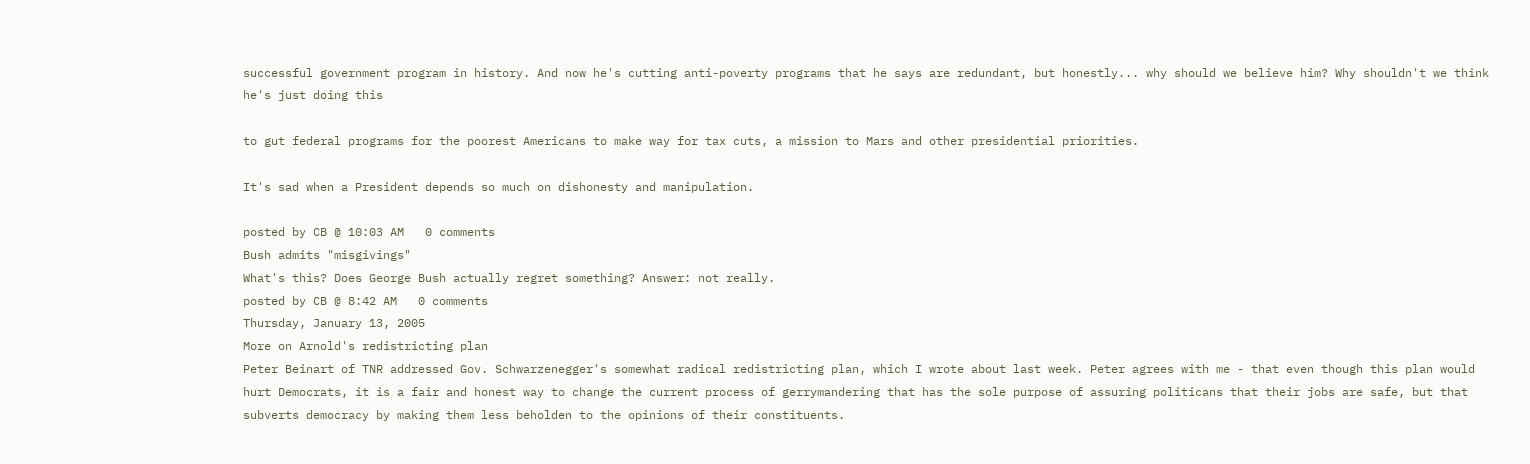successful government program in history. And now he's cutting anti-poverty programs that he says are redundant, but honestly... why should we believe him? Why shouldn't we think he's just doing this

to gut federal programs for the poorest Americans to make way for tax cuts, a mission to Mars and other presidential priorities.

It's sad when a President depends so much on dishonesty and manipulation.

posted by CB @ 10:03 AM   0 comments
Bush admits "misgivings"
What's this? Does George Bush actually regret something? Answer: not really.
posted by CB @ 8:42 AM   0 comments
Thursday, January 13, 2005
More on Arnold's redistricting plan
Peter Beinart of TNR addressed Gov. Schwarzenegger's somewhat radical redistricting plan, which I wrote about last week. Peter agrees with me - that even though this plan would hurt Democrats, it is a fair and honest way to change the current process of gerrymandering that has the sole purpose of assuring politicans that their jobs are safe, but that subverts democracy by making them less beholden to the opinions of their constituents.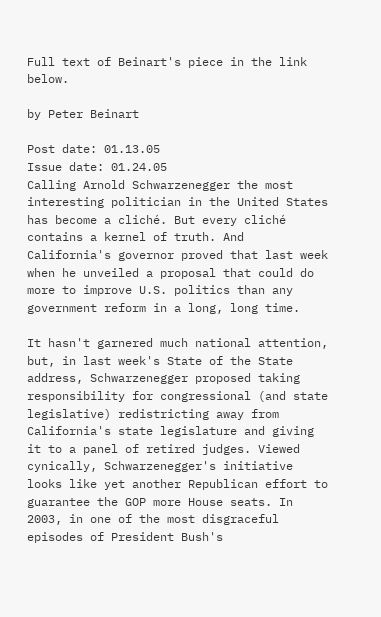Full text of Beinart's piece in the link below.

by Peter Beinart

Post date: 01.13.05
Issue date: 01.24.05
Calling Arnold Schwarzenegger the most interesting politician in the United States has become a cliché. But every cliché contains a kernel of truth. And California's governor proved that last week when he unveiled a proposal that could do more to improve U.S. politics than any government reform in a long, long time.

It hasn't garnered much national attention, but, in last week's State of the State address, Schwarzenegger proposed taking responsibility for congressional (and state legislative) redistricting away from California's state legislature and giving it to a panel of retired judges. Viewed cynically, Schwarzenegger's initiative looks like yet another Republican effort to guarantee the GOP more House seats. In 2003, in one of the most disgraceful episodes of President Bush's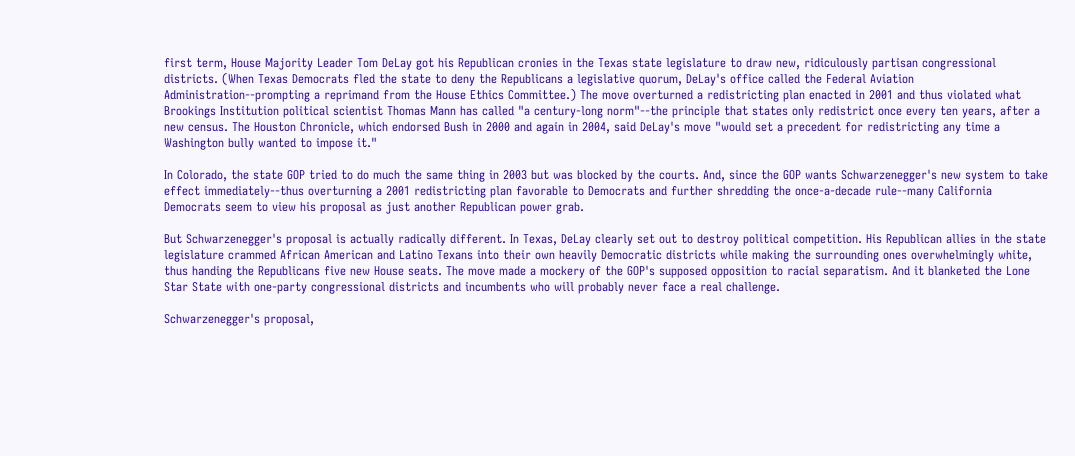first term, House Majority Leader Tom DeLay got his Republican cronies in the Texas state legislature to draw new, ridiculously partisan congressional districts. (When Texas Democrats fled the state to deny the Republicans a legislative quorum, DeLay's office called the Federal Aviation Administration--prompting a reprimand from the House Ethics Committee.) The move overturned a redistricting plan enacted in 2001 and thus violated what Brookings Institution political scientist Thomas Mann has called "a century-long norm"--the principle that states only redistrict once every ten years, after a new census. The Houston Chronicle, which endorsed Bush in 2000 and again in 2004, said DeLay's move "would set a precedent for redistricting any time a Washington bully wanted to impose it."

In Colorado, the state GOP tried to do much the same thing in 2003 but was blocked by the courts. And, since the GOP wants Schwarzenegger's new system to take effect immediately--thus overturning a 2001 redistricting plan favorable to Democrats and further shredding the once-a-decade rule--many California Democrats seem to view his proposal as just another Republican power grab.

But Schwarzenegger's proposal is actually radically different. In Texas, DeLay clearly set out to destroy political competition. His Republican allies in the state legislature crammed African American and Latino Texans into their own heavily Democratic districts while making the surrounding ones overwhelmingly white, thus handing the Republicans five new House seats. The move made a mockery of the GOP's supposed opposition to racial separatism. And it blanketed the Lone Star State with one-party congressional districts and incumbents who will probably never face a real challenge.

Schwarzenegger's proposal,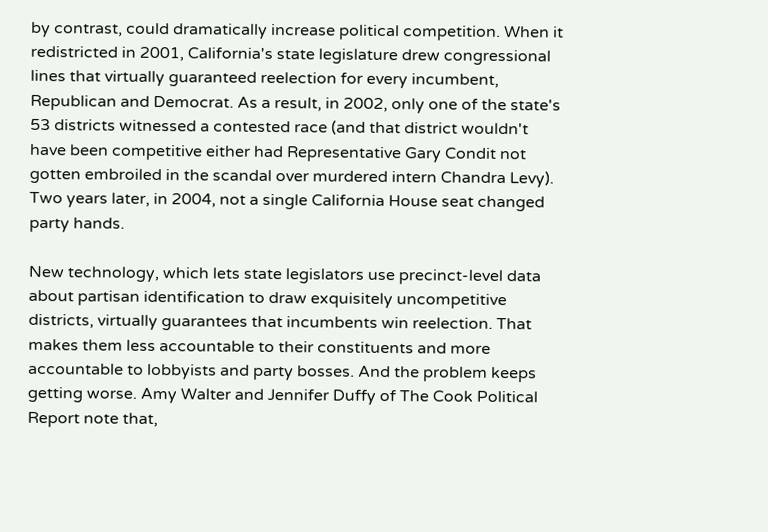by contrast, could dramatically increase political competition. When it redistricted in 2001, California's state legislature drew congressional lines that virtually guaranteed reelection for every incumbent, Republican and Democrat. As a result, in 2002, only one of the state's 53 districts witnessed a contested race (and that district wouldn't have been competitive either had Representative Gary Condit not gotten embroiled in the scandal over murdered intern Chandra Levy). Two years later, in 2004, not a single California House seat changed party hands.

New technology, which lets state legislators use precinct-level data about partisan identification to draw exquisitely uncompetitive districts, virtually guarantees that incumbents win reelection. That makes them less accountable to their constituents and more accountable to lobbyists and party bosses. And the problem keeps getting worse. Amy Walter and Jennifer Duffy of The Cook Political Report note that,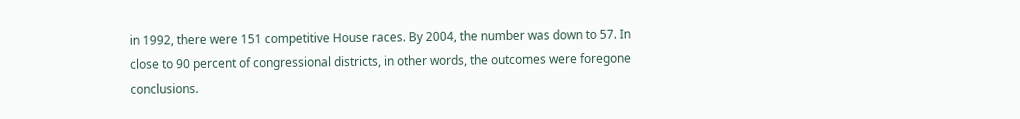in 1992, there were 151 competitive House races. By 2004, the number was down to 57. In close to 90 percent of congressional districts, in other words, the outcomes were foregone conclusions.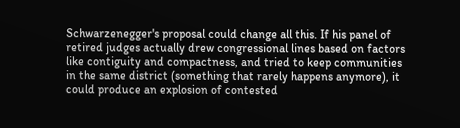Schwarzenegger's proposal could change all this. If his panel of retired judges actually drew congressional lines based on factors like contiguity and compactness, and tried to keep communities in the same district (something that rarely happens anymore), it could produce an explosion of contested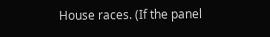House races. (If the panel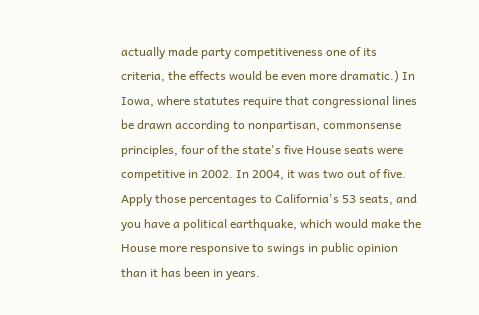actually made party competitiveness one of its criteria, the effects would be even more dramatic.) In Iowa, where statutes require that congressional lines be drawn according to nonpartisan, commonsense principles, four of the state's five House seats were competitive in 2002. In 2004, it was two out of five. Apply those percentages to California's 53 seats, and you have a political earthquake, which would make the House more responsive to swings in public opinion than it has been in years.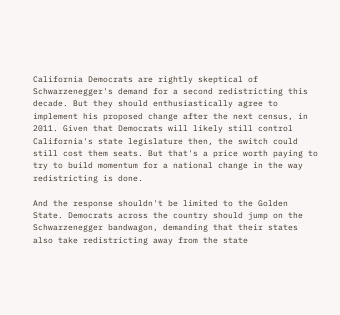California Democrats are rightly skeptical of Schwarzenegger's demand for a second redistricting this decade. But they should enthusiastically agree to implement his proposed change after the next census, in 2011. Given that Democrats will likely still control California's state legislature then, the switch could still cost them seats. But that's a price worth paying to try to build momentum for a national change in the way redistricting is done.

And the response shouldn't be limited to the Golden State. Democrats across the country should jump on the Schwarzenegger bandwagon, demanding that their states also take redistricting away from the state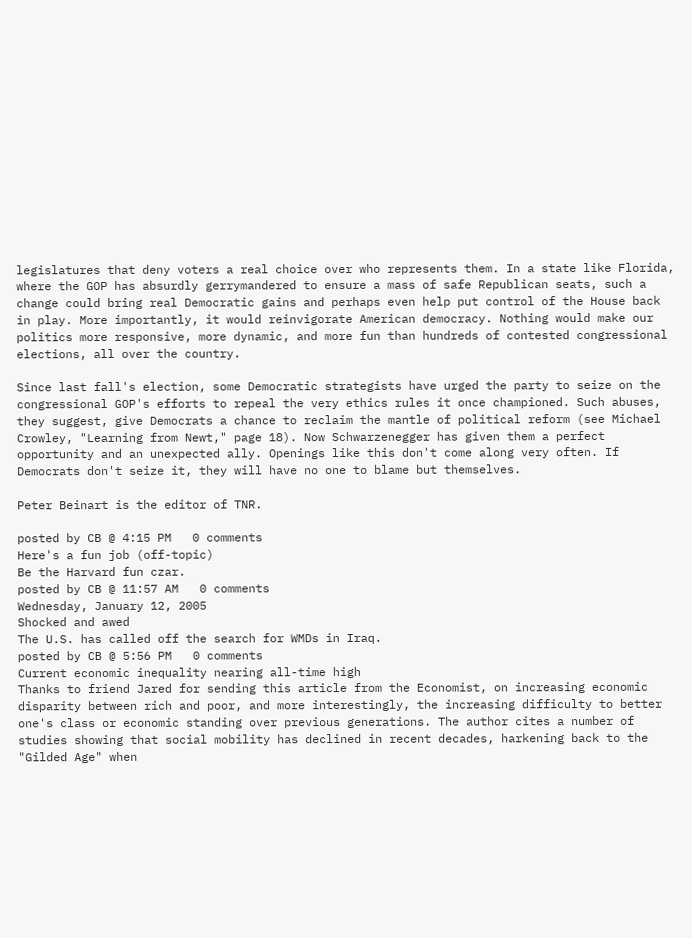legislatures that deny voters a real choice over who represents them. In a state like Florida, where the GOP has absurdly gerrymandered to ensure a mass of safe Republican seats, such a change could bring real Democratic gains and perhaps even help put control of the House back in play. More importantly, it would reinvigorate American democracy. Nothing would make our politics more responsive, more dynamic, and more fun than hundreds of contested congressional elections, all over the country.

Since last fall's election, some Democratic strategists have urged the party to seize on the congressional GOP's efforts to repeal the very ethics rules it once championed. Such abuses, they suggest, give Democrats a chance to reclaim the mantle of political reform (see Michael Crowley, "Learning from Newt," page 18). Now Schwarzenegger has given them a perfect opportunity and an unexpected ally. Openings like this don't come along very often. If Democrats don't seize it, they will have no one to blame but themselves.

Peter Beinart is the editor of TNR.

posted by CB @ 4:15 PM   0 comments
Here's a fun job (off-topic)
Be the Harvard fun czar.
posted by CB @ 11:57 AM   0 comments
Wednesday, January 12, 2005
Shocked and awed
The U.S. has called off the search for WMDs in Iraq.
posted by CB @ 5:56 PM   0 comments
Current economic inequality nearing all-time high
Thanks to friend Jared for sending this article from the Economist, on increasing economic disparity between rich and poor, and more interestingly, the increasing difficulty to better one's class or economic standing over previous generations. The author cites a number of studies showing that social mobility has declined in recent decades, harkening back to the "Gilded Age" when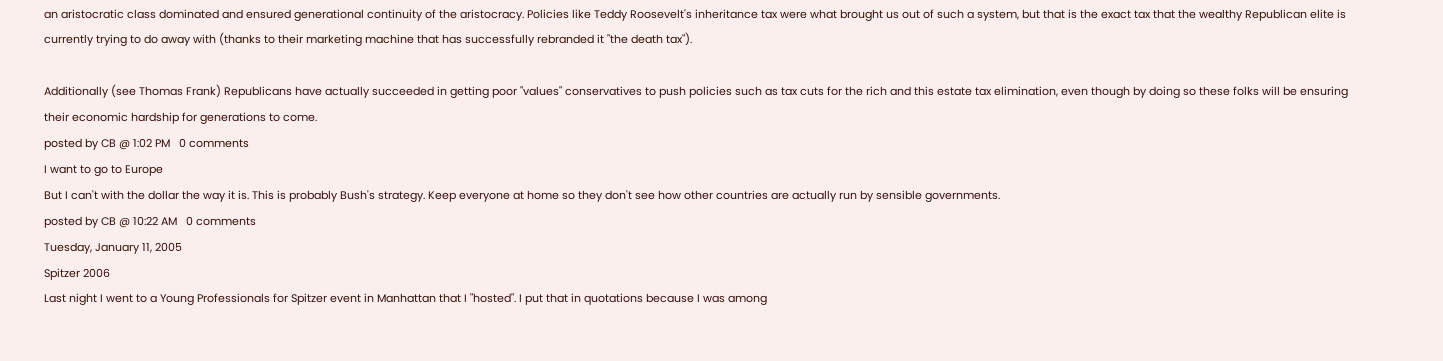an aristocratic class dominated and ensured generational continuity of the aristocracy. Policies like Teddy Roosevelt's inheritance tax were what brought us out of such a system, but that is the exact tax that the wealthy Republican elite is currently trying to do away with (thanks to their marketing machine that has successfully rebranded it "the death tax").

Additionally (see Thomas Frank) Republicans have actually succeeded in getting poor "values" conservatives to push policies such as tax cuts for the rich and this estate tax elimination, even though by doing so these folks will be ensuring their economic hardship for generations to come.
posted by CB @ 1:02 PM   0 comments
I want to go to Europe
But I can't with the dollar the way it is. This is probably Bush's strategy. Keep everyone at home so they don't see how other countries are actually run by sensible governments.
posted by CB @ 10:22 AM   0 comments
Tuesday, January 11, 2005
Spitzer 2006
Last night I went to a Young Professionals for Spitzer event in Manhattan that I "hosted". I put that in quotations because I was among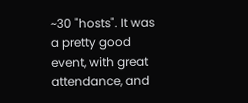~30 "hosts". It was a pretty good event, with great attendance, and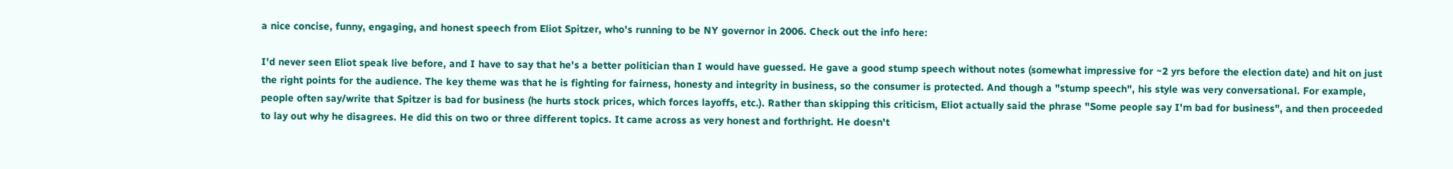a nice concise, funny, engaging, and honest speech from Eliot Spitzer, who's running to be NY governor in 2006. Check out the info here:

I'd never seen Eliot speak live before, and I have to say that he's a better politician than I would have guessed. He gave a good stump speech without notes (somewhat impressive for ~2 yrs before the election date) and hit on just the right points for the audience. The key theme was that he is fighting for fairness, honesty and integrity in business, so the consumer is protected. And though a "stump speech", his style was very conversational. For example, people often say/write that Spitzer is bad for business (he hurts stock prices, which forces layoffs, etc.). Rather than skipping this criticism, Eliot actually said the phrase "Some people say I'm bad for business", and then proceeded to lay out why he disagrees. He did this on two or three different topics. It came across as very honest and forthright. He doesn't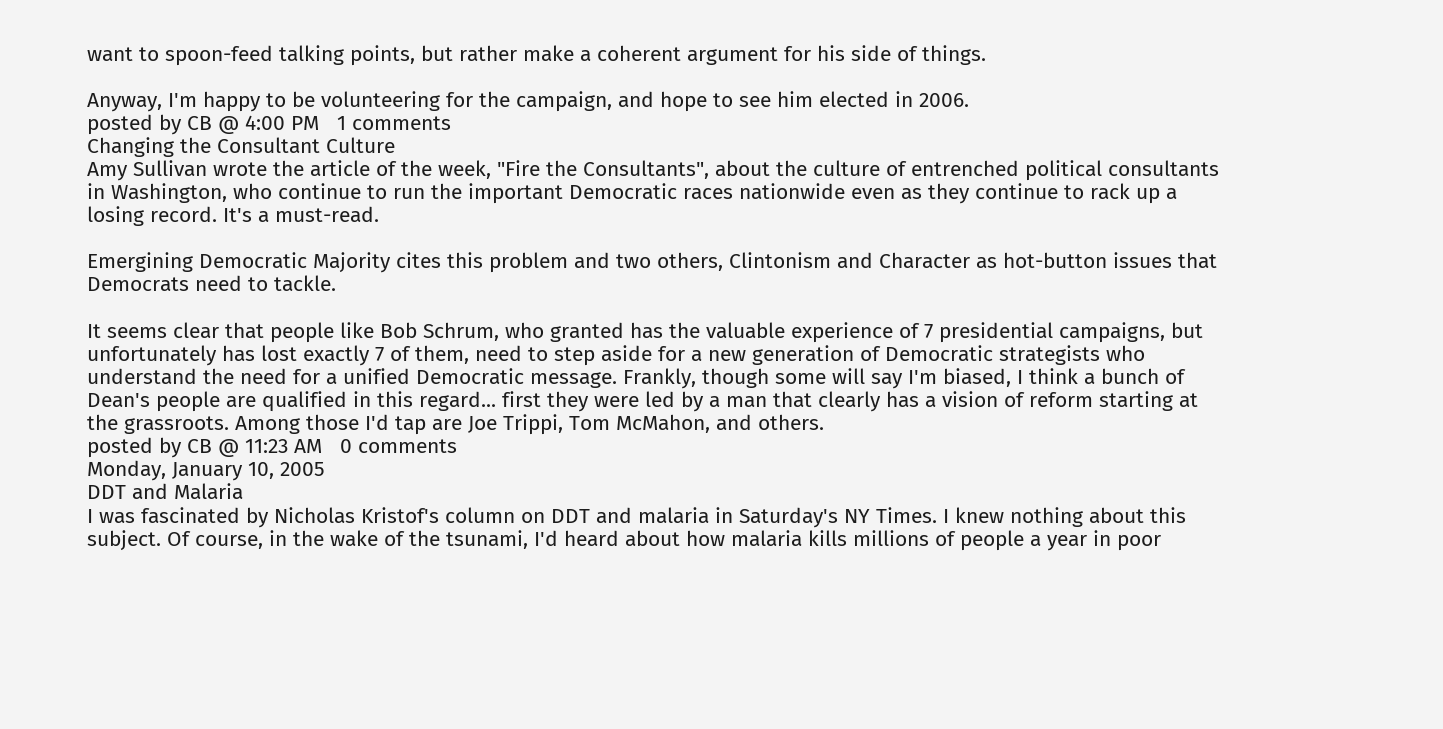want to spoon-feed talking points, but rather make a coherent argument for his side of things.

Anyway, I'm happy to be volunteering for the campaign, and hope to see him elected in 2006.
posted by CB @ 4:00 PM   1 comments
Changing the Consultant Culture
Amy Sullivan wrote the article of the week, "Fire the Consultants", about the culture of entrenched political consultants in Washington, who continue to run the important Democratic races nationwide even as they continue to rack up a losing record. It's a must-read.

Emergining Democratic Majority cites this problem and two others, Clintonism and Character as hot-button issues that Democrats need to tackle.

It seems clear that people like Bob Schrum, who granted has the valuable experience of 7 presidential campaigns, but unfortunately has lost exactly 7 of them, need to step aside for a new generation of Democratic strategists who understand the need for a unified Democratic message. Frankly, though some will say I'm biased, I think a bunch of Dean's people are qualified in this regard... first they were led by a man that clearly has a vision of reform starting at the grassroots. Among those I'd tap are Joe Trippi, Tom McMahon, and others.
posted by CB @ 11:23 AM   0 comments
Monday, January 10, 2005
DDT and Malaria
I was fascinated by Nicholas Kristof's column on DDT and malaria in Saturday's NY Times. I knew nothing about this subject. Of course, in the wake of the tsunami, I'd heard about how malaria kills millions of people a year in poor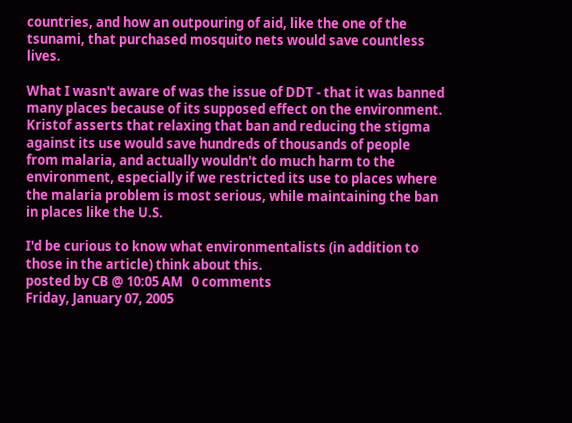countries, and how an outpouring of aid, like the one of the tsunami, that purchased mosquito nets would save countless lives.

What I wasn't aware of was the issue of DDT - that it was banned many places because of its supposed effect on the environment. Kristof asserts that relaxing that ban and reducing the stigma against its use would save hundreds of thousands of people from malaria, and actually wouldn't do much harm to the environment, especially if we restricted its use to places where the malaria problem is most serious, while maintaining the ban in places like the U.S.

I'd be curious to know what environmentalists (in addition to those in the article) think about this.
posted by CB @ 10:05 AM   0 comments
Friday, January 07, 2005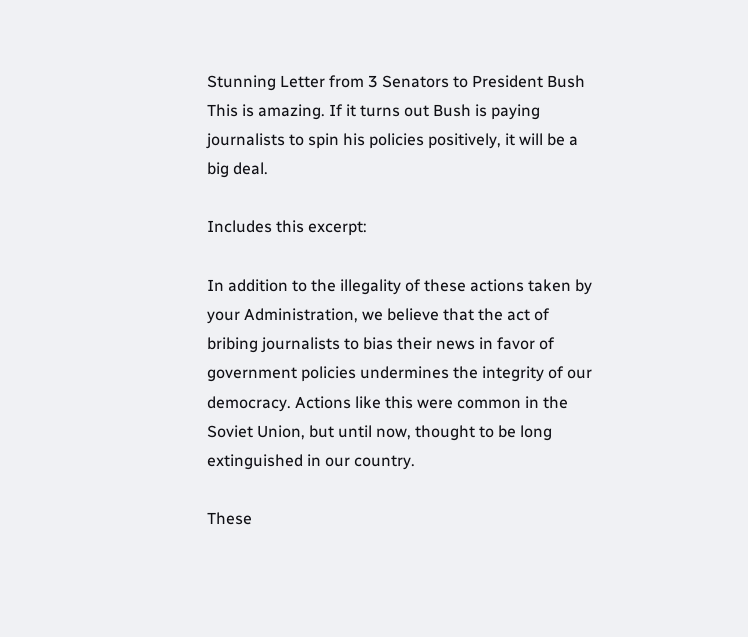Stunning Letter from 3 Senators to President Bush
This is amazing. If it turns out Bush is paying journalists to spin his policies positively, it will be a big deal.

Includes this excerpt:

In addition to the illegality of these actions taken by your Administration, we believe that the act of bribing journalists to bias their news in favor of government policies undermines the integrity of our democracy. Actions like this were common in the Soviet Union, but until now, thought to be long extinguished in our country.

These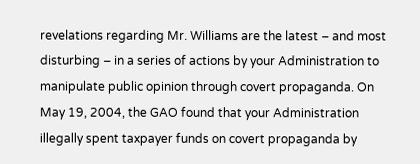revelations regarding Mr. Williams are the latest – and most disturbing – in a series of actions by your Administration to manipulate public opinion through covert propaganda. On May 19, 2004, the GAO found that your Administration illegally spent taxpayer funds on covert propaganda by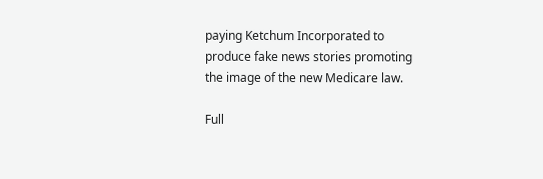paying Ketchum Incorporated to produce fake news stories promoting the image of the new Medicare law.

Full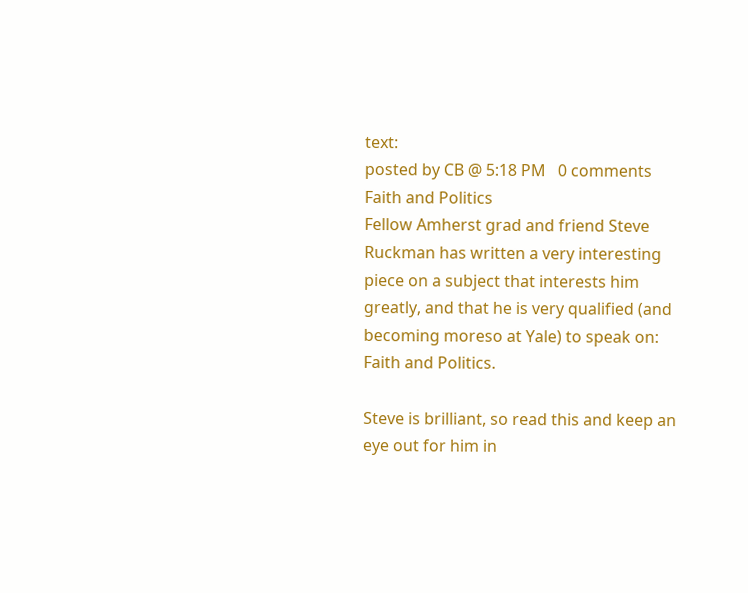text:
posted by CB @ 5:18 PM   0 comments
Faith and Politics
Fellow Amherst grad and friend Steve Ruckman has written a very interesting piece on a subject that interests him greatly, and that he is very qualified (and becoming moreso at Yale) to speak on: Faith and Politics.

Steve is brilliant, so read this and keep an eye out for him in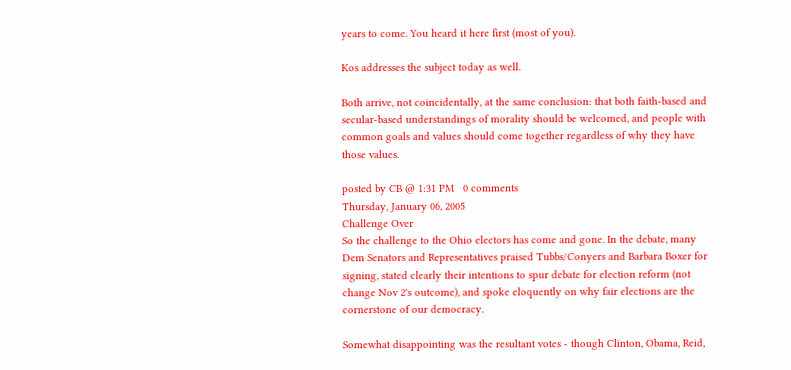years to come. You heard it here first (most of you).

Kos addresses the subject today as well.

Both arrive, not coincidentally, at the same conclusion: that both faith-based and secular-based understandings of morality should be welcomed, and people with common goals and values should come together regardless of why they have those values.

posted by CB @ 1:31 PM   0 comments
Thursday, January 06, 2005
Challenge Over
So the challenge to the Ohio electors has come and gone. In the debate, many Dem Senators and Representatives praised Tubbs/Conyers and Barbara Boxer for signing, stated clearly their intentions to spur debate for election reform (not change Nov 2's outcome), and spoke eloquently on why fair elections are the cornerstone of our democracy.

Somewhat disappointing was the resultant votes - though Clinton, Obama, Reid,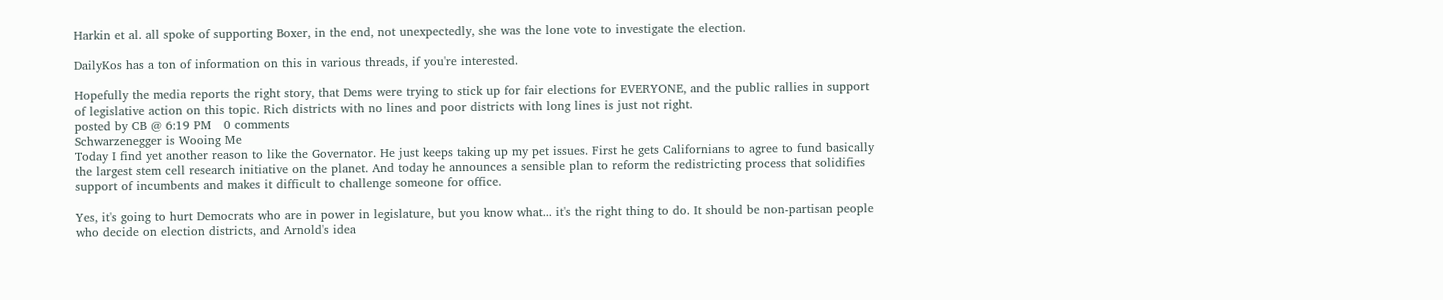Harkin et al. all spoke of supporting Boxer, in the end, not unexpectedly, she was the lone vote to investigate the election.

DailyKos has a ton of information on this in various threads, if you're interested.

Hopefully the media reports the right story, that Dems were trying to stick up for fair elections for EVERYONE, and the public rallies in support of legislative action on this topic. Rich districts with no lines and poor districts with long lines is just not right.
posted by CB @ 6:19 PM   0 comments
Schwarzenegger is Wooing Me
Today I find yet another reason to like the Governator. He just keeps taking up my pet issues. First he gets Californians to agree to fund basically the largest stem cell research initiative on the planet. And today he announces a sensible plan to reform the redistricting process that solidifies support of incumbents and makes it difficult to challenge someone for office.

Yes, it's going to hurt Democrats who are in power in legislature, but you know what... it's the right thing to do. It should be non-partisan people who decide on election districts, and Arnold's idea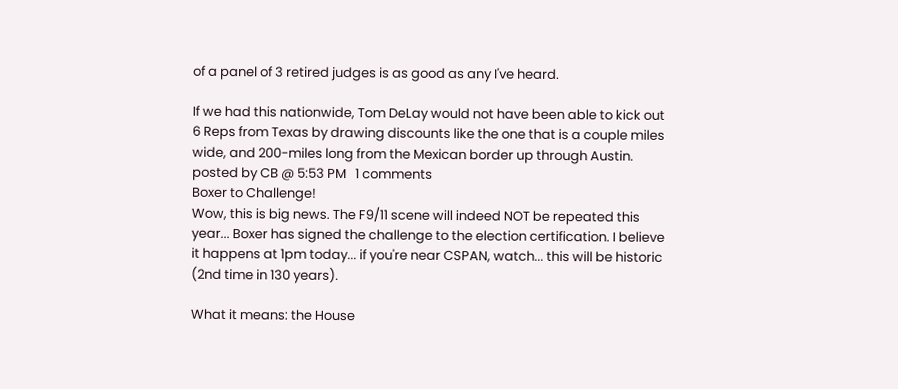of a panel of 3 retired judges is as good as any I've heard.

If we had this nationwide, Tom DeLay would not have been able to kick out 6 Reps from Texas by drawing discounts like the one that is a couple miles wide, and 200-miles long from the Mexican border up through Austin.
posted by CB @ 5:53 PM   1 comments
Boxer to Challenge!
Wow, this is big news. The F9/11 scene will indeed NOT be repeated this year... Boxer has signed the challenge to the election certification. I believe it happens at 1pm today... if you're near CSPAN, watch... this will be historic (2nd time in 130 years).

What it means: the House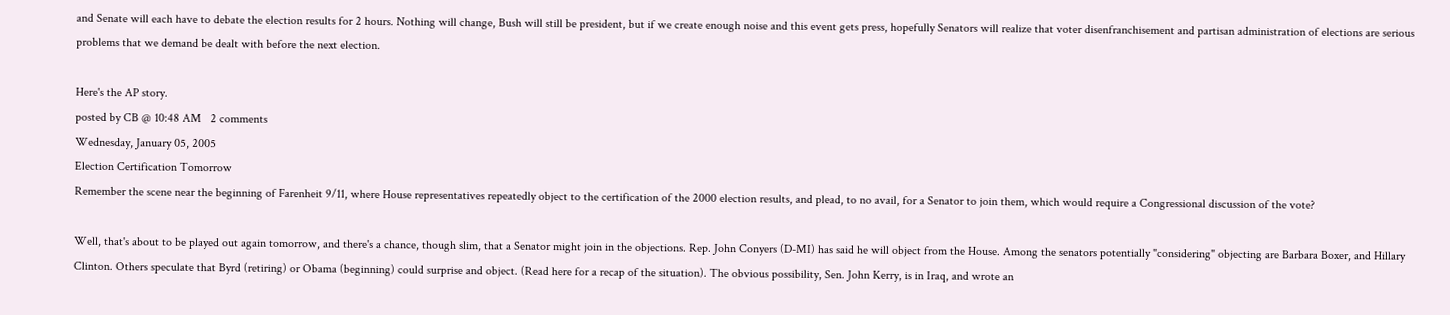and Senate will each have to debate the election results for 2 hours. Nothing will change, Bush will still be president, but if we create enough noise and this event gets press, hopefully Senators will realize that voter disenfranchisement and partisan administration of elections are serious problems that we demand be dealt with before the next election.

Here's the AP story.
posted by CB @ 10:48 AM   2 comments
Wednesday, January 05, 2005
Election Certification Tomorrow
Remember the scene near the beginning of Farenheit 9/11, where House representatives repeatedly object to the certification of the 2000 election results, and plead, to no avail, for a Senator to join them, which would require a Congressional discussion of the vote?

Well, that's about to be played out again tomorrow, and there's a chance, though slim, that a Senator might join in the objections. Rep. John Conyers (D-MI) has said he will object from the House. Among the senators potentially "considering" objecting are Barbara Boxer, and Hillary Clinton. Others speculate that Byrd (retiring) or Obama (beginning) could surprise and object. (Read here for a recap of the situation). The obvious possibility, Sen. John Kerry, is in Iraq, and wrote an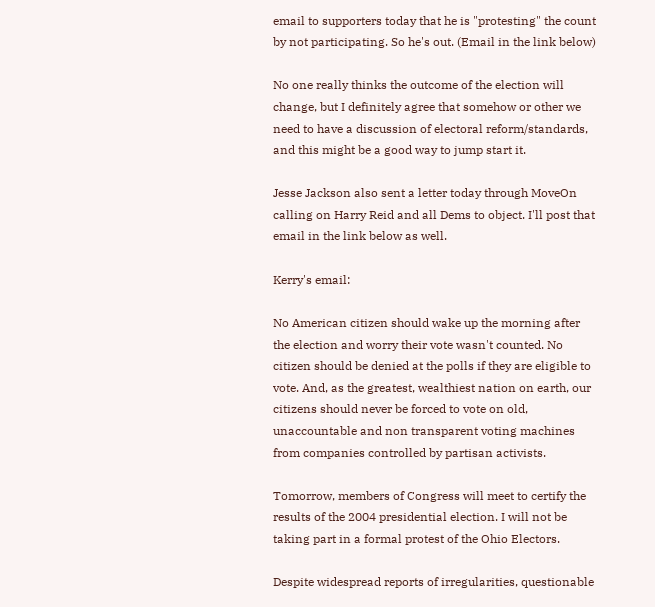email to supporters today that he is "protesting" the count by not participating. So he's out. (Email in the link below)

No one really thinks the outcome of the election will change, but I definitely agree that somehow or other we need to have a discussion of electoral reform/standards, and this might be a good way to jump start it.

Jesse Jackson also sent a letter today through MoveOn calling on Harry Reid and all Dems to object. I'll post that email in the link below as well.

Kerry's email:

No American citizen should wake up the morning after the election and worry their vote wasn't counted. No citizen should be denied at the polls if they are eligible to vote. And, as the greatest, wealthiest nation on earth, our citizens should never be forced to vote on old, unaccountable and non transparent voting machines from companies controlled by partisan activists.

Tomorrow, members of Congress will meet to certify the results of the 2004 presidential election. I will not be taking part in a formal protest of the Ohio Electors.

Despite widespread reports of irregularities, questionable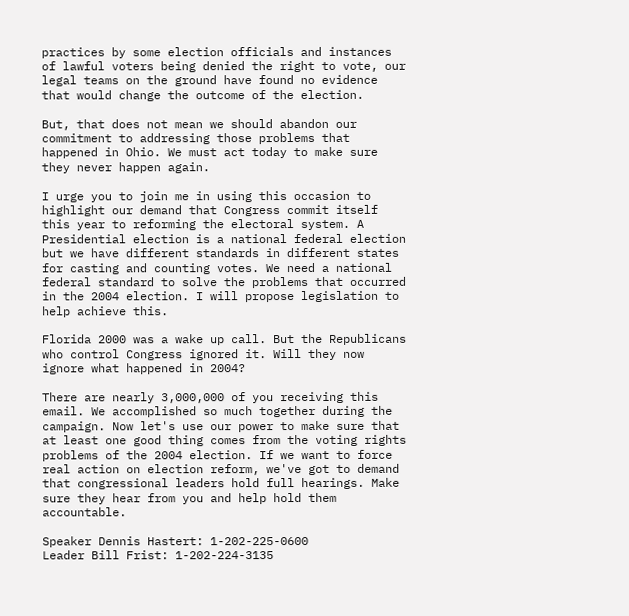practices by some election officials and instances of lawful voters being denied the right to vote, our legal teams on the ground have found no evidence that would change the outcome of the election.

But, that does not mean we should abandon our commitment to addressing those problems that happened in Ohio. We must act today to make sure they never happen again.

I urge you to join me in using this occasion to highlight our demand that Congress commit itself this year to reforming the electoral system. A Presidential election is a national federal election but we have different standards in different states for casting and counting votes. We need a national federal standard to solve the problems that occurred in the 2004 election. I will propose legislation to help achieve this.

Florida 2000 was a wake up call. But the Republicans who control Congress ignored it. Will they now ignore what happened in 2004?

There are nearly 3,000,000 of you receiving this email. We accomplished so much together during the campaign. Now let's use our power to make sure that at least one good thing comes from the voting rights problems of the 2004 election. If we want to force real action on election reform, we've got to demand that congressional leaders hold full hearings. Make sure they hear from you and help hold them accountable.

Speaker Dennis Hastert: 1-202-225-0600
Leader Bill Frist: 1-202-224-3135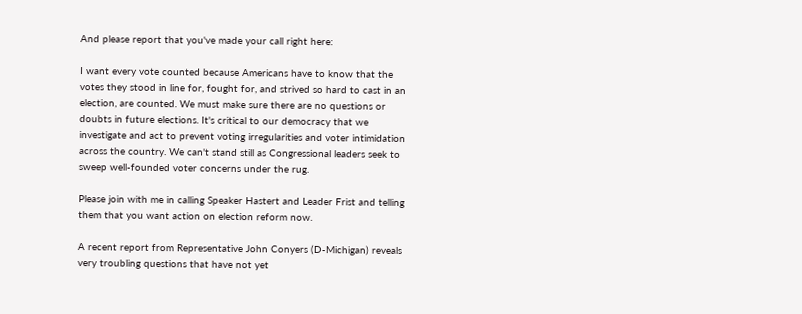And please report that you've made your call right here:

I want every vote counted because Americans have to know that the votes they stood in line for, fought for, and strived so hard to cast in an election, are counted. We must make sure there are no questions or doubts in future elections. It's critical to our democracy that we investigate and act to prevent voting irregularities and voter intimidation across the country. We can't stand still as Congressional leaders seek to sweep well-founded voter concerns under the rug.

Please join with me in calling Speaker Hastert and Leader Frist and telling them that you want action on election reform now.

A recent report from Representative John Conyers (D-Michigan) reveals very troubling questions that have not yet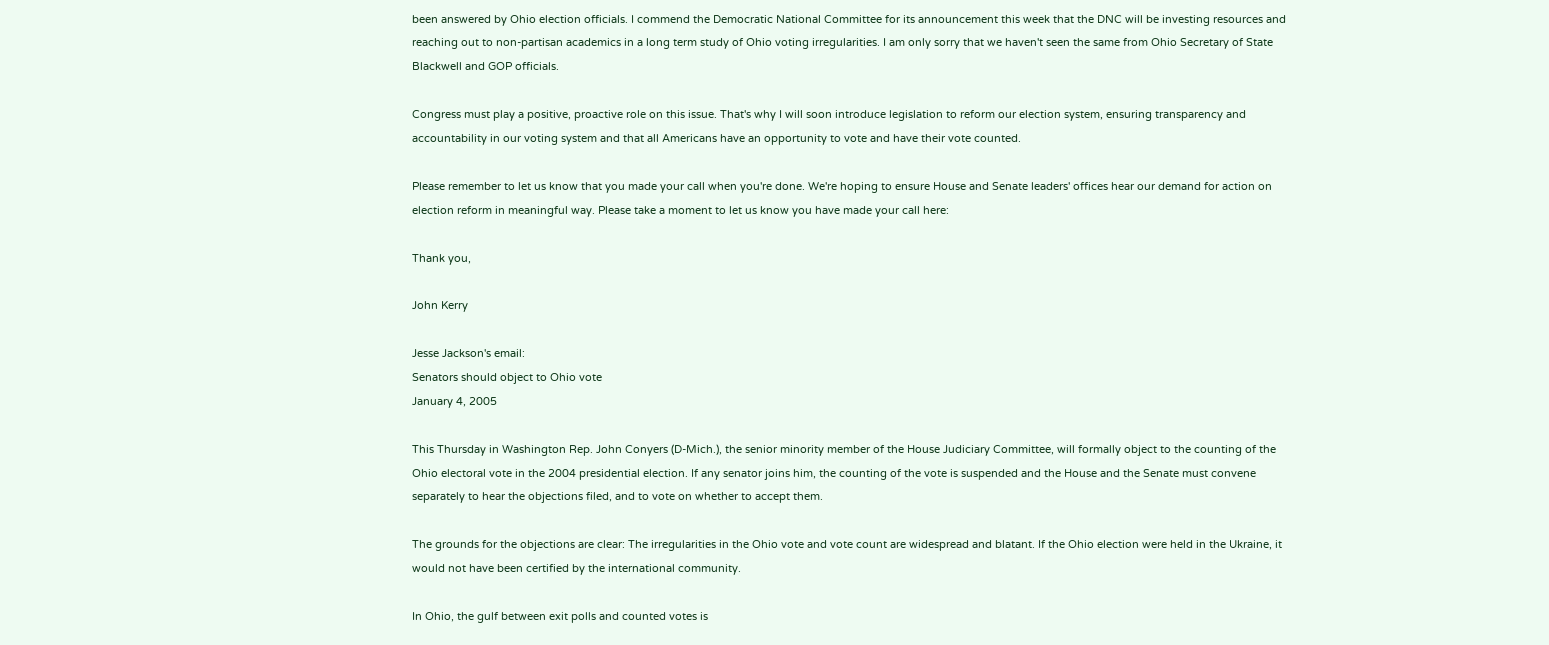been answered by Ohio election officials. I commend the Democratic National Committee for its announcement this week that the DNC will be investing resources and reaching out to non-partisan academics in a long term study of Ohio voting irregularities. I am only sorry that we haven't seen the same from Ohio Secretary of State Blackwell and GOP officials.

Congress must play a positive, proactive role on this issue. That's why I will soon introduce legislation to reform our election system, ensuring transparency and accountability in our voting system and that all Americans have an opportunity to vote and have their vote counted.

Please remember to let us know that you made your call when you're done. We're hoping to ensure House and Senate leaders' offices hear our demand for action on election reform in meaningful way. Please take a moment to let us know you have made your call here:

Thank you,

John Kerry

Jesse Jackson's email:
Senators should object to Ohio vote
January 4, 2005

This Thursday in Washington Rep. John Conyers (D-Mich.), the senior minority member of the House Judiciary Committee, will formally object to the counting of the Ohio electoral vote in the 2004 presidential election. If any senator joins him, the counting of the vote is suspended and the House and the Senate must convene separately to hear the objections filed, and to vote on whether to accept them.

The grounds for the objections are clear: The irregularities in the Ohio vote and vote count are widespread and blatant. If the Ohio election were held in the Ukraine, it would not have been certified by the international community.

In Ohio, the gulf between exit polls and counted votes is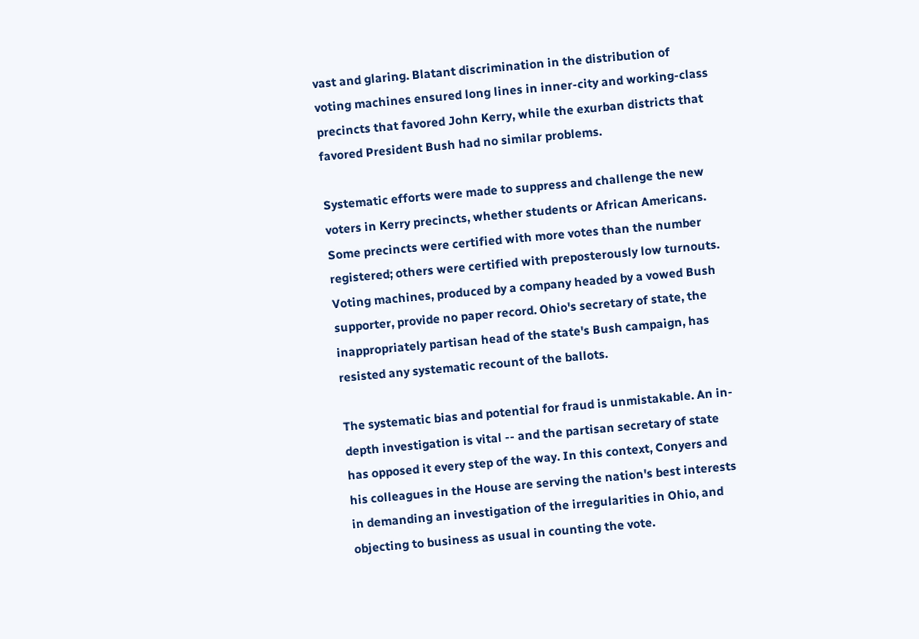vast and glaring. Blatant discrimination in the distribution of voting machines ensured long lines in inner-city and working-class precincts that favored John Kerry, while the exurban districts that favored President Bush had no similar problems.

Systematic efforts were made to suppress and challenge the new voters in Kerry precincts, whether students or African Americans. Some precincts were certified with more votes than the number registered; others were certified with preposterously low turnouts. Voting machines, produced by a company headed by a vowed Bush supporter, provide no paper record. Ohio's secretary of state, the inappropriately partisan head of the state's Bush campaign, has resisted any systematic recount of the ballots.

The systematic bias and potential for fraud is unmistakable. An in-depth investigation is vital -- and the partisan secretary of state has opposed it every step of the way. In this context, Conyers and his colleagues in the House are serving the nation's best interests in demanding an investigation of the irregularities in Ohio, and objecting to business as usual in counting the vote.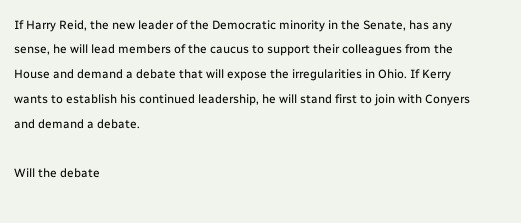If Harry Reid, the new leader of the Democratic minority in the Senate, has any sense, he will lead members of the caucus to support their colleagues from the House and demand a debate that will expose the irregularities in Ohio. If Kerry wants to establish his continued leadership, he will stand first to join with Conyers and demand a debate.

Will the debate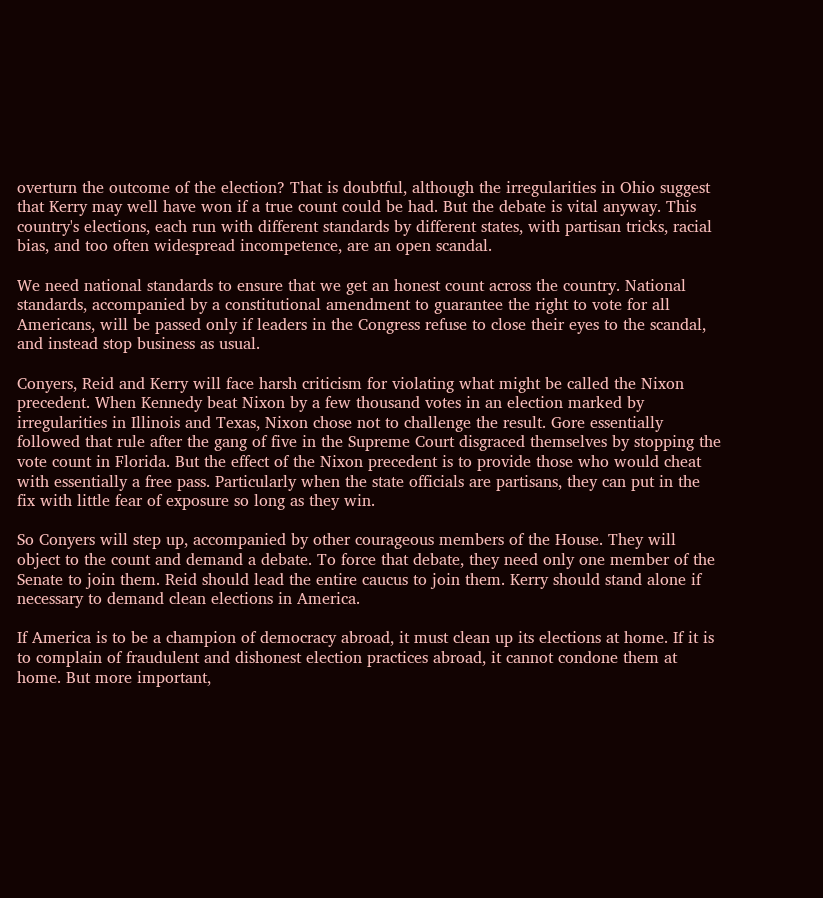overturn the outcome of the election? That is doubtful, although the irregularities in Ohio suggest that Kerry may well have won if a true count could be had. But the debate is vital anyway. This country's elections, each run with different standards by different states, with partisan tricks, racial bias, and too often widespread incompetence, are an open scandal.

We need national standards to ensure that we get an honest count across the country. National standards, accompanied by a constitutional amendment to guarantee the right to vote for all Americans, will be passed only if leaders in the Congress refuse to close their eyes to the scandal, and instead stop business as usual.

Conyers, Reid and Kerry will face harsh criticism for violating what might be called the Nixon precedent. When Kennedy beat Nixon by a few thousand votes in an election marked by irregularities in Illinois and Texas, Nixon chose not to challenge the result. Gore essentially followed that rule after the gang of five in the Supreme Court disgraced themselves by stopping the vote count in Florida. But the effect of the Nixon precedent is to provide those who would cheat with essentially a free pass. Particularly when the state officials are partisans, they can put in the fix with little fear of exposure so long as they win.

So Conyers will step up, accompanied by other courageous members of the House. They will object to the count and demand a debate. To force that debate, they need only one member of the Senate to join them. Reid should lead the entire caucus to join them. Kerry should stand alone if necessary to demand clean elections in America.

If America is to be a champion of democracy abroad, it must clean up its elections at home. If it is to complain of fraudulent and dishonest election practices abroad, it cannot condone them at home. But more important,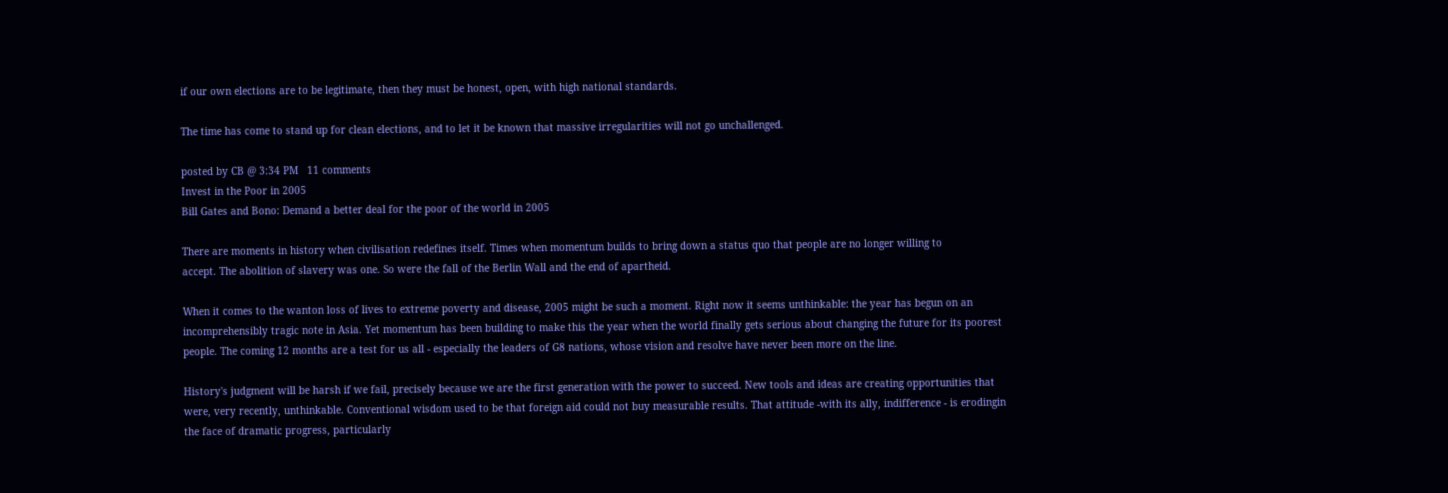if our own elections are to be legitimate, then they must be honest, open, with high national standards.

The time has come to stand up for clean elections, and to let it be known that massive irregularities will not go unchallenged.

posted by CB @ 3:34 PM   11 comments
Invest in the Poor in 2005
Bill Gates and Bono: Demand a better deal for the poor of the world in 2005

There are moments in history when civilisation redefines itself. Times when momentum builds to bring down a status quo that people are no longer willing to
accept. The abolition of slavery was one. So were the fall of the Berlin Wall and the end of apartheid.

When it comes to the wanton loss of lives to extreme poverty and disease, 2005 might be such a moment. Right now it seems unthinkable: the year has begun on an incomprehensibly tragic note in Asia. Yet momentum has been building to make this the year when the world finally gets serious about changing the future for its poorest people. The coming 12 months are a test for us all - especially the leaders of G8 nations, whose vision and resolve have never been more on the line.

History's judgment will be harsh if we fail, precisely because we are the first generation with the power to succeed. New tools and ideas are creating opportunities that were, very recently, unthinkable. Conventional wisdom used to be that foreign aid could not buy measurable results. That attitude -with its ally, indifference - is erodingin the face of dramatic progress, particularly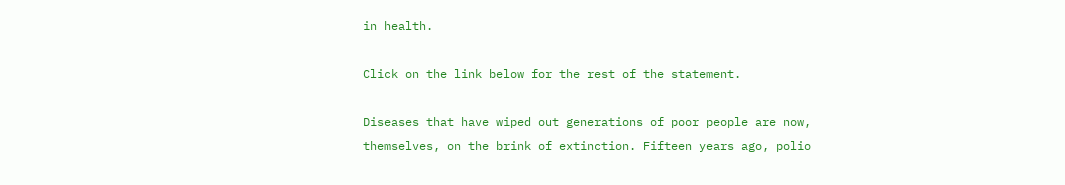in health.

Click on the link below for the rest of the statement.

Diseases that have wiped out generations of poor people are now, themselves, on the brink of extinction. Fifteen years ago, polio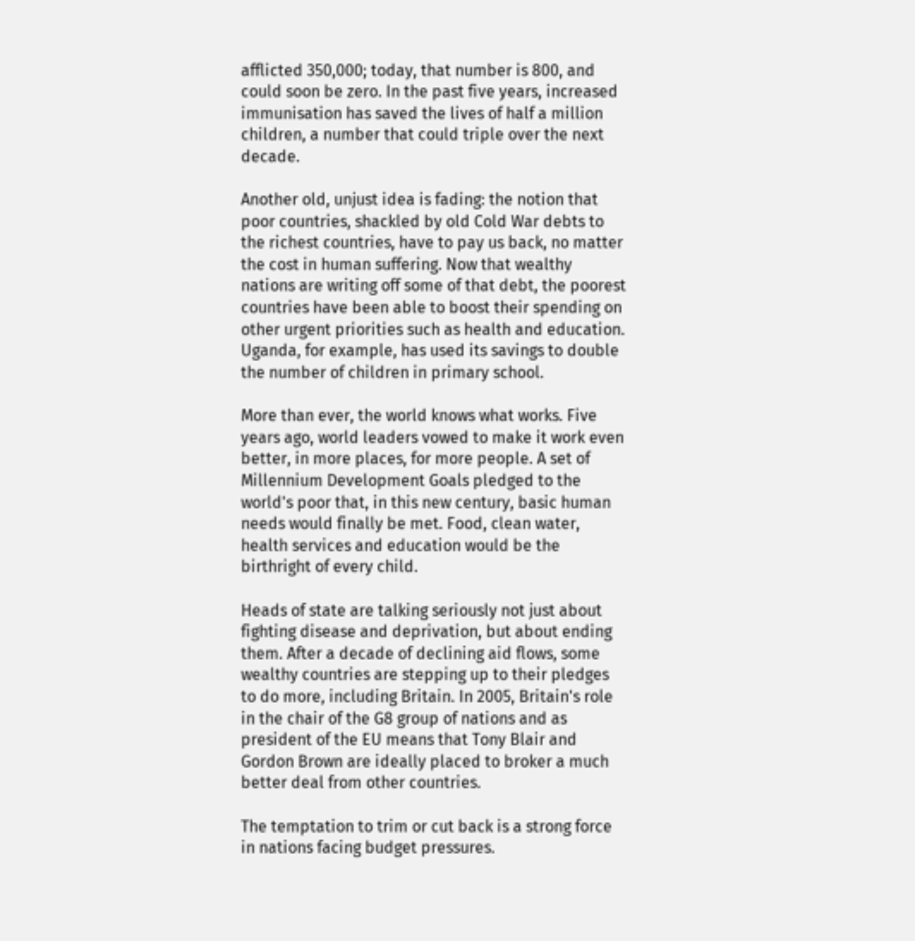afflicted 350,000; today, that number is 800, and could soon be zero. In the past five years, increased immunisation has saved the lives of half a million children, a number that could triple over the next decade.

Another old, unjust idea is fading: the notion that poor countries, shackled by old Cold War debts to the richest countries, have to pay us back, no matter the cost in human suffering. Now that wealthy nations are writing off some of that debt, the poorest countries have been able to boost their spending on other urgent priorities such as health and education. Uganda, for example, has used its savings to double the number of children in primary school.

More than ever, the world knows what works. Five years ago, world leaders vowed to make it work even better, in more places, for more people. A set of Millennium Development Goals pledged to the world's poor that, in this new century, basic human needs would finally be met. Food, clean water, health services and education would be the birthright of every child.

Heads of state are talking seriously not just about fighting disease and deprivation, but about ending them. After a decade of declining aid flows, some wealthy countries are stepping up to their pledges to do more, including Britain. In 2005, Britain's role in the chair of the G8 group of nations and as president of the EU means that Tony Blair and Gordon Brown are ideally placed to broker a much better deal from other countries.

The temptation to trim or cut back is a strong force in nations facing budget pressures.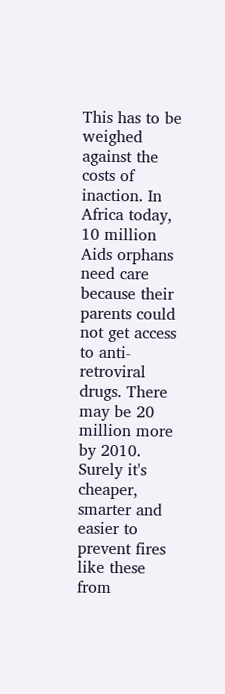This has to be weighed against the costs of inaction. In Africa today, 10 million Aids orphans need care because their parents could not get access to anti-retroviral drugs. There may be 20 million more by 2010. Surely it's cheaper, smarter and easier to prevent fires like these from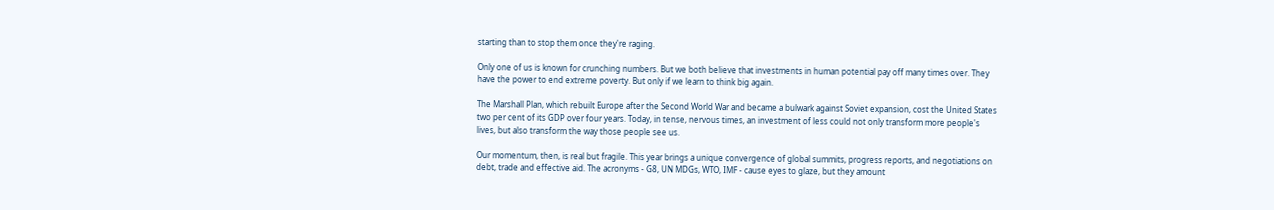starting than to stop them once they're raging.

Only one of us is known for crunching numbers. But we both believe that investments in human potential pay off many times over. They have the power to end extreme poverty. But only if we learn to think big again.

The Marshall Plan, which rebuilt Europe after the Second World War and became a bulwark against Soviet expansion, cost the United States two per cent of its GDP over four years. Today, in tense, nervous times, an investment of less could not only transform more people's lives, but also transform the way those people see us.

Our momentum, then, is real but fragile. This year brings a unique convergence of global summits, progress reports, and negotiations on debt, trade and effective aid. The acronyms - G8, UN MDGs, WTO, IMF - cause eyes to glaze, but they amount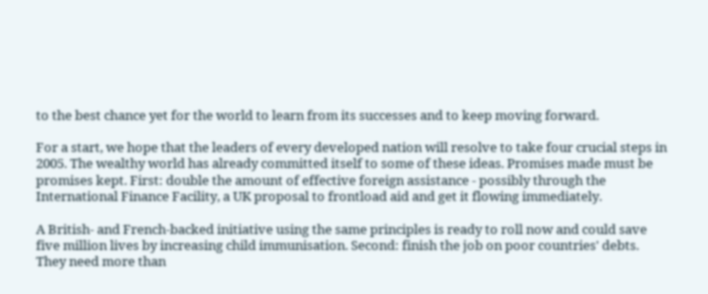to the best chance yet for the world to learn from its successes and to keep moving forward.

For a start, we hope that the leaders of every developed nation will resolve to take four crucial steps in 2005. The wealthy world has already committed itself to some of these ideas. Promises made must be promises kept. First: double the amount of effective foreign assistance - possibly through the International Finance Facility, a UK proposal to frontload aid and get it flowing immediately.

A British- and French-backed initiative using the same principles is ready to roll now and could save five million lives by increasing child immunisation. Second: finish the job on poor countries' debts. They need more than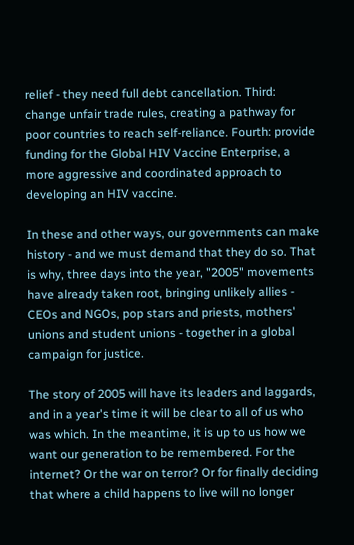relief - they need full debt cancellation. Third: change unfair trade rules, creating a pathway for poor countries to reach self-reliance. Fourth: provide funding for the Global HIV Vaccine Enterprise, a more aggressive and coordinated approach to developing an HIV vaccine.

In these and other ways, our governments can make history - and we must demand that they do so. That is why, three days into the year, "2005" movements have already taken root, bringing unlikely allies - CEOs and NGOs, pop stars and priests, mothers' unions and student unions - together in a global campaign for justice.

The story of 2005 will have its leaders and laggards, and in a year's time it will be clear to all of us who was which. In the meantime, it is up to us how we want our generation to be remembered. For the internet? Or the war on terror? Or for finally deciding that where a child happens to live will no longer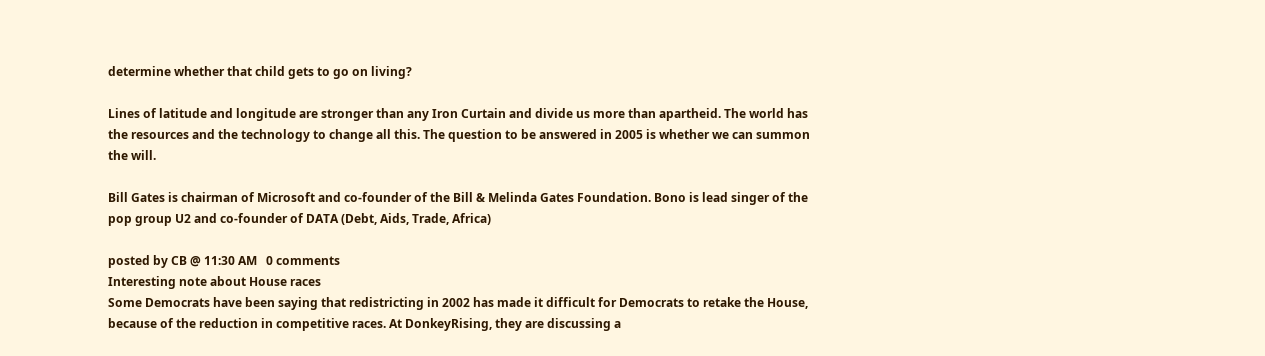determine whether that child gets to go on living?

Lines of latitude and longitude are stronger than any Iron Curtain and divide us more than apartheid. The world has the resources and the technology to change all this. The question to be answered in 2005 is whether we can summon the will.

Bill Gates is chairman of Microsoft and co-founder of the Bill & Melinda Gates Foundation. Bono is lead singer of the pop group U2 and co-founder of DATA (Debt, Aids, Trade, Africa)

posted by CB @ 11:30 AM   0 comments
Interesting note about House races
Some Democrats have been saying that redistricting in 2002 has made it difficult for Democrats to retake the House, because of the reduction in competitive races. At DonkeyRising, they are discussing a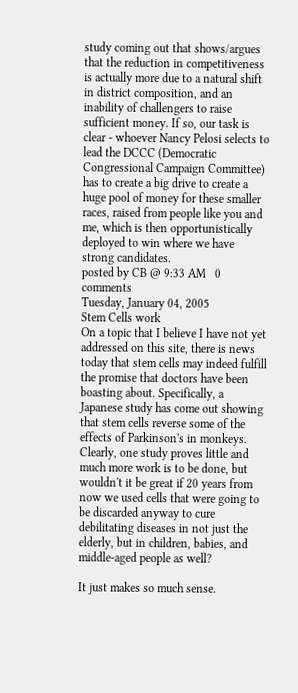study coming out that shows/argues that the reduction in competitiveness is actually more due to a natural shift in district composition, and an inability of challengers to raise sufficient money. If so, our task is clear - whoever Nancy Pelosi selects to lead the DCCC (Democratic Congressional Campaign Committee) has to create a big drive to create a huge pool of money for these smaller races, raised from people like you and me, which is then opportunistically deployed to win where we have strong candidates.
posted by CB @ 9:33 AM   0 comments
Tuesday, January 04, 2005
Stem Cells work
On a topic that I believe I have not yet addressed on this site, there is news today that stem cells may indeed fulfill the promise that doctors have been boasting about. Specifically, a Japanese study has come out showing that stem cells reverse some of the effects of Parkinson's in monkeys. Clearly, one study proves little and much more work is to be done, but wouldn't it be great if 20 years from now we used cells that were going to be discarded anyway to cure debilitating diseases in not just the elderly, but in children, babies, and middle-aged people as well?

It just makes so much sense.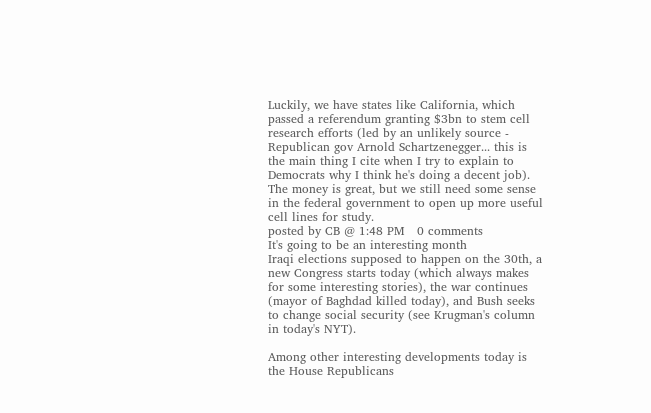Luckily, we have states like California, which passed a referendum granting $3bn to stem cell research efforts (led by an unlikely source - Republican gov Arnold Schartzenegger... this is the main thing I cite when I try to explain to Democrats why I think he's doing a decent job). The money is great, but we still need some sense in the federal government to open up more useful cell lines for study.
posted by CB @ 1:48 PM   0 comments
It's going to be an interesting month
Iraqi elections supposed to happen on the 30th, a new Congress starts today (which always makes for some interesting stories), the war continues (mayor of Baghdad killed today), and Bush seeks to change social security (see Krugman's column in today's NYT).

Among other interesting developments today is the House Republicans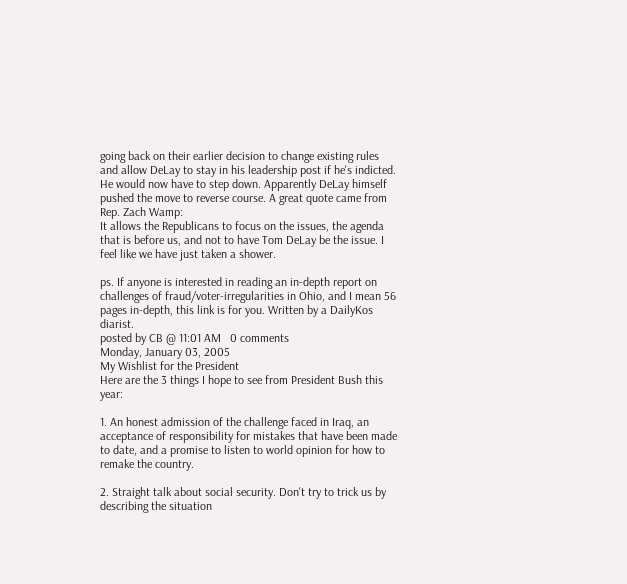going back on their earlier decision to change existing rules and allow DeLay to stay in his leadership post if he's indicted. He would now have to step down. Apparently DeLay himself pushed the move to reverse course. A great quote came from Rep. Zach Wamp:
It allows the Republicans to focus on the issues, the agenda that is before us, and not to have Tom DeLay be the issue. I feel like we have just taken a shower.

ps. If anyone is interested in reading an in-depth report on challenges of fraud/voter-irregularities in Ohio, and I mean 56 pages in-depth, this link is for you. Written by a DailyKos diarist.
posted by CB @ 11:01 AM   0 comments
Monday, January 03, 2005
My Wishlist for the President
Here are the 3 things I hope to see from President Bush this year:

1. An honest admission of the challenge faced in Iraq, an acceptance of responsibility for mistakes that have been made to date, and a promise to listen to world opinion for how to remake the country.

2. Straight talk about social security. Don't try to trick us by describing the situation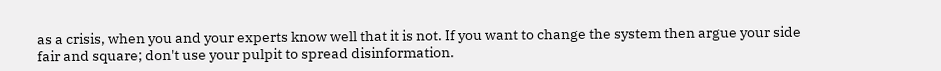as a crisis, when you and your experts know well that it is not. If you want to change the system then argue your side fair and square; don't use your pulpit to spread disinformation.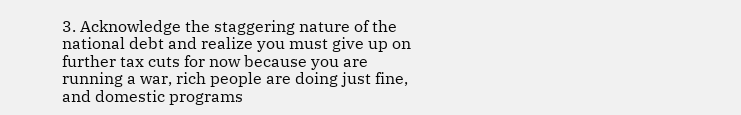3. Acknowledge the staggering nature of the national debt and realize you must give up on further tax cuts for now because you are running a war, rich people are doing just fine, and domestic programs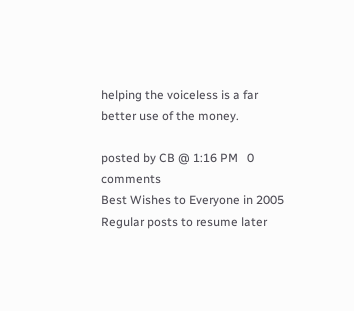helping the voiceless is a far better use of the money.

posted by CB @ 1:16 PM   0 comments
Best Wishes to Everyone in 2005
Regular posts to resume later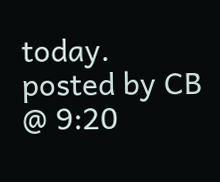today.
posted by CB @ 9:20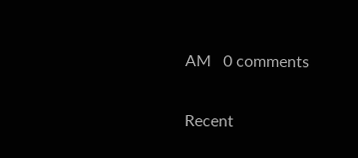AM   0 comments

Recent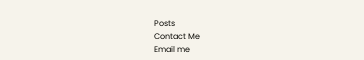Posts
Contact Me
Email me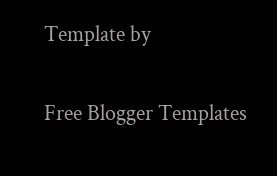Template by

Free Blogger Templates